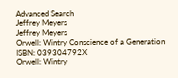Advanced Search
Jeffrey Meyers
Jeffrey Meyers
Orwell: Wintry Conscience of a Generation
ISBN: 039304792X
Orwell: Wintry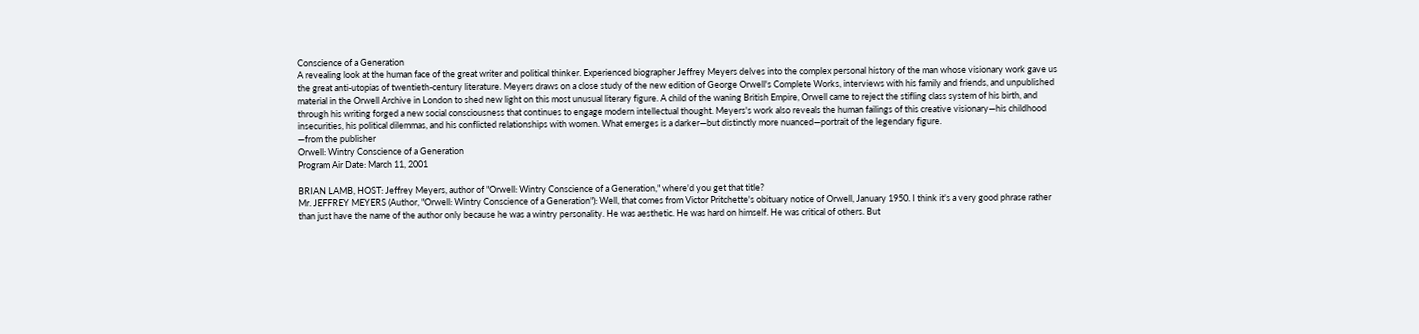Conscience of a Generation
A revealing look at the human face of the great writer and political thinker. Experienced biographer Jeffrey Meyers delves into the complex personal history of the man whose visionary work gave us the great anti-utopias of twentieth-century literature. Meyers draws on a close study of the new edition of George Orwell's Complete Works, interviews with his family and friends, and unpublished material in the Orwell Archive in London to shed new light on this most unusual literary figure. A child of the waning British Empire, Orwell came to reject the stifling class system of his birth, and through his writing forged a new social consciousness that continues to engage modern intellectual thought. Meyers's work also reveals the human failings of this creative visionary—his childhood insecurities, his political dilemmas, and his conflicted relationships with women. What emerges is a darker—but distinctly more nuanced—portrait of the legendary figure.
—from the publisher
Orwell: Wintry Conscience of a Generation
Program Air Date: March 11, 2001

BRIAN LAMB, HOST: Jeffrey Meyers, author of "Orwell: Wintry Conscience of a Generation," where'd you get that title?
Mr. JEFFREY MEYERS (Author, "Orwell: Wintry Conscience of a Generation"): Well, that comes from Victor Pritchette's obituary notice of Orwell, January 1950. I think it's a very good phrase rather than just have the name of the author only because he was a wintry personality. He was aesthetic. He was hard on himself. He was critical of others. But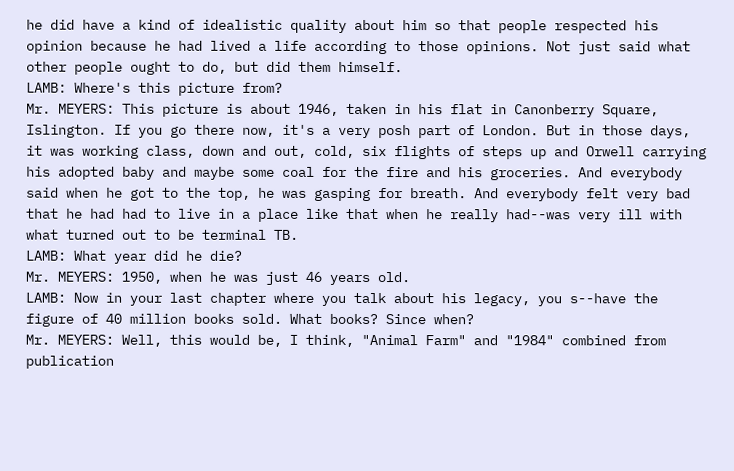he did have a kind of idealistic quality about him so that people respected his opinion because he had lived a life according to those opinions. Not just said what other people ought to do, but did them himself.
LAMB: Where's this picture from?
Mr. MEYERS: This picture is about 1946, taken in his flat in Canonberry Square, Islington. If you go there now, it's a very posh part of London. But in those days, it was working class, down and out, cold, six flights of steps up and Orwell carrying his adopted baby and maybe some coal for the fire and his groceries. And everybody said when he got to the top, he was gasping for breath. And everybody felt very bad that he had had to live in a place like that when he really had--was very ill with what turned out to be terminal TB.
LAMB: What year did he die?
Mr. MEYERS: 1950, when he was just 46 years old.
LAMB: Now in your last chapter where you talk about his legacy, you s--have the figure of 40 million books sold. What books? Since when?
Mr. MEYERS: Well, this would be, I think, "Animal Farm" and "1984" combined from publication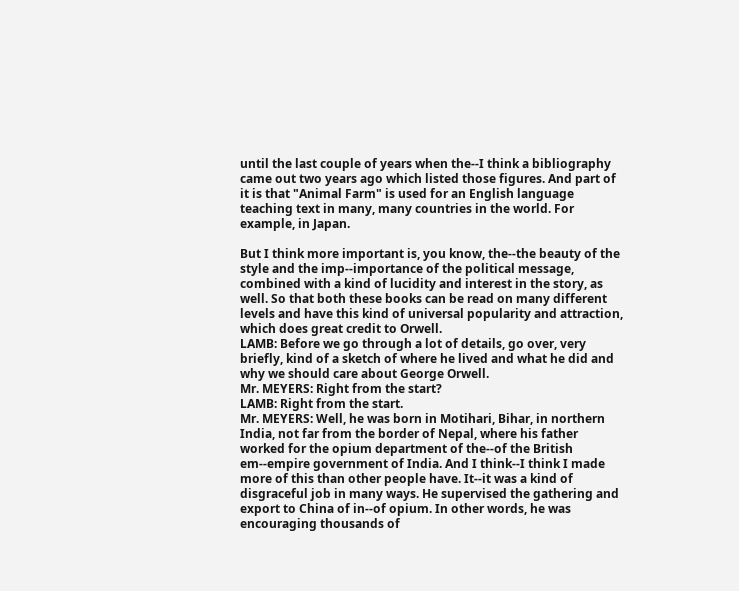until the last couple of years when the--I think a bibliography came out two years ago which listed those figures. And part of it is that "Animal Farm" is used for an English language teaching text in many, many countries in the world. For example, in Japan.

But I think more important is, you know, the--the beauty of the style and the imp--importance of the political message, combined with a kind of lucidity and interest in the story, as well. So that both these books can be read on many different levels and have this kind of universal popularity and attraction, which does great credit to Orwell.
LAMB: Before we go through a lot of details, go over, very briefly, kind of a sketch of where he lived and what he did and why we should care about George Orwell.
Mr. MEYERS: Right from the start?
LAMB: Right from the start.
Mr. MEYERS: Well, he was born in Motihari, Bihar, in northern India, not far from the border of Nepal, where his father worked for the opium department of the--of the British em--empire government of India. And I think--I think I made more of this than other people have. It--it was a kind of disgraceful job in many ways. He supervised the gathering and export to China of in--of opium. In other words, he was encouraging thousands of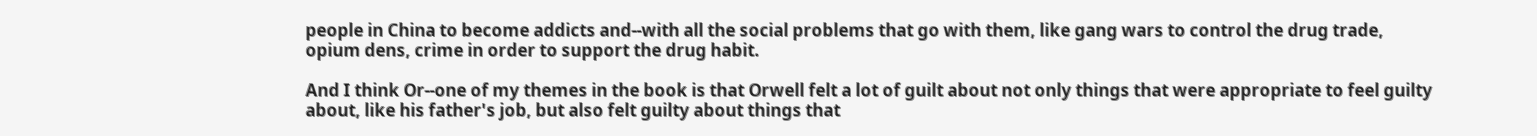people in China to become addicts and--with all the social problems that go with them, like gang wars to control the drug trade, opium dens, crime in order to support the drug habit.

And I think Or--one of my themes in the book is that Orwell felt a lot of guilt about not only things that were appropriate to feel guilty about, like his father's job, but also felt guilty about things that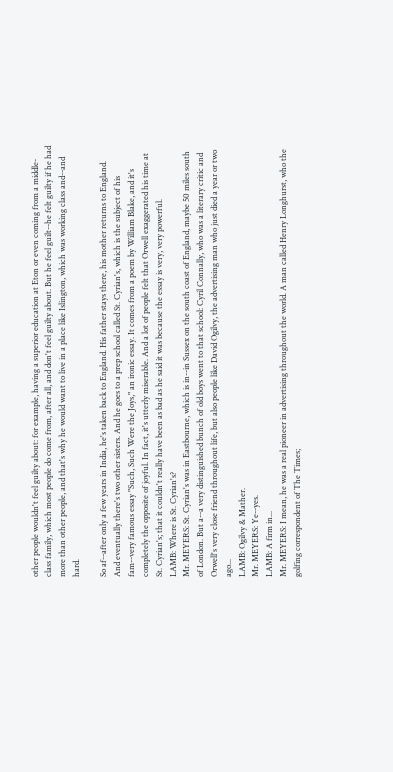other people wouldn't feel guilty about: for example, having a superior education at Eton or even coming from a middle-class family, which most people do come from, after all, and don't feel guilty about. But he feel guilt--he felt guilty if he had more than other people, and that's why he would want to live in a place like Islington, which was working class and--and hard.

So af--after only a few years in India, he's taken back to England. His father stays there, his mother returns to England. And eventually there's two other sisters. And he goes to a prep school called St. Cyrian's, which is the subject of his fam--very famous essay "Such, Such Were the Joys," an ironic essay. It comes from a poem by William Blake, and it's completely the opposite of joyful. In fact, it's utterly miserable. And a lot of people felt that Orwell exaggerated his time at St. Cyrian's; that it couldn't really have been as bad as he said it was because the essay is very, very powerful.
LAMB: Where is St. Cyrian's?
Mr. MEYERS: St. Cyrian's was in Eastbourne, which is in--in Sussex on the south coast of England, maybe 50 miles south of London. But a--a very distinguished bunch of old boys went to that school: Cyril Connally, who was a literary critic and Orwell's very close friend throughout life, but also people like David Ogilvy, the advertising man who just died a year or two ago...
LAMB: Ogilvy & Mather.
Mr. MEYERS: Ye--yes.
LAMB: A firm in...
Mr. MEYERS: I mean, he was a real pioneer in advertising throughout the world. A man called Henry Longhurst, who the golfing correspondent of The Times;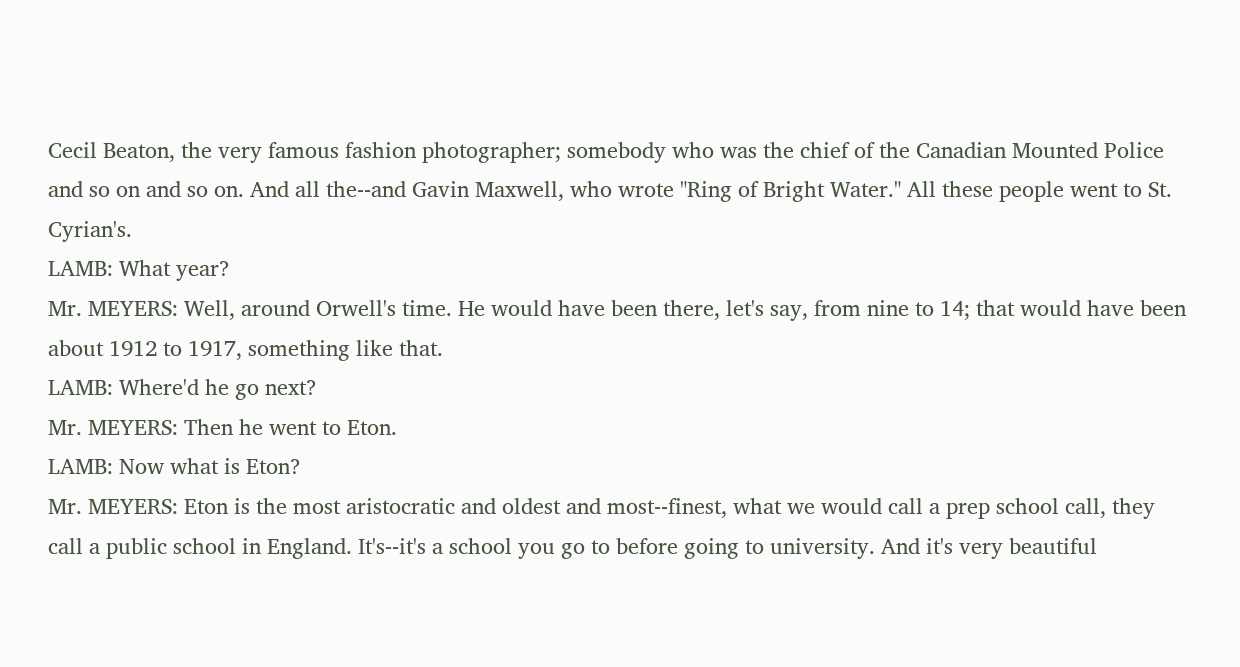Cecil Beaton, the very famous fashion photographer; somebody who was the chief of the Canadian Mounted Police and so on and so on. And all the--and Gavin Maxwell, who wrote "Ring of Bright Water." All these people went to St. Cyrian's.
LAMB: What year?
Mr. MEYERS: Well, around Orwell's time. He would have been there, let's say, from nine to 14; that would have been about 1912 to 1917, something like that.
LAMB: Where'd he go next?
Mr. MEYERS: Then he went to Eton.
LAMB: Now what is Eton?
Mr. MEYERS: Eton is the most aristocratic and oldest and most--finest, what we would call a prep school call, they call a public school in England. It's--it's a school you go to before going to university. And it's very beautiful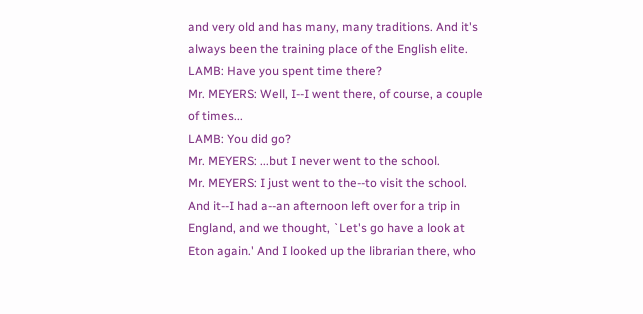and very old and has many, many traditions. And it's always been the training place of the English elite.
LAMB: Have you spent time there?
Mr. MEYERS: Well, I--I went there, of course, a couple of times...
LAMB: You did go?
Mr. MEYERS: ...but I never went to the school.
Mr. MEYERS: I just went to the--to visit the school. And it--I had a--an afternoon left over for a trip in England, and we thought, `Let's go have a look at Eton again.' And I looked up the librarian there, who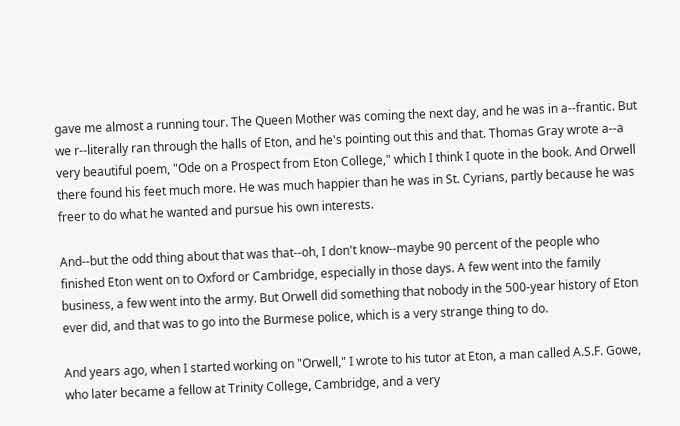gave me almost a running tour. The Queen Mother was coming the next day, and he was in a--frantic. But we r--literally ran through the halls of Eton, and he's pointing out this and that. Thomas Gray wrote a--a very beautiful poem, "Ode on a Prospect from Eton College," which I think I quote in the book. And Orwell there found his feet much more. He was much happier than he was in St. Cyrians, partly because he was freer to do what he wanted and pursue his own interests.

And--but the odd thing about that was that--oh, I don't know--maybe 90 percent of the people who finished Eton went on to Oxford or Cambridge, especially in those days. A few went into the family business, a few went into the army. But Orwell did something that nobody in the 500-year history of Eton ever did, and that was to go into the Burmese police, which is a very strange thing to do.

And years ago, when I started working on "Orwell," I wrote to his tutor at Eton, a man called A.S.F. Gowe, who later became a fellow at Trinity College, Cambridge, and a very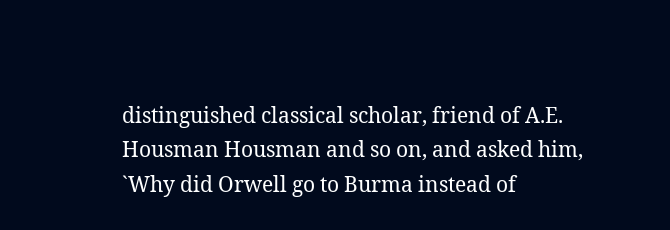distinguished classical scholar, friend of A.E. Housman Housman and so on, and asked him, `Why did Orwell go to Burma instead of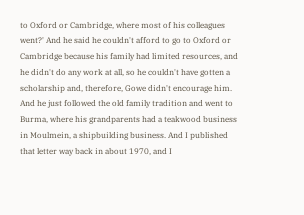to Oxford or Cambridge, where most of his colleagues went?' And he said he couldn't afford to go to Oxford or Cambridge because his family had limited resources, and he didn't do any work at all, so he couldn't have gotten a scholarship and, therefore, Gowe didn't encourage him. And he just followed the old family tradition and went to Burma, where his grandparents had a teakwood business in Moulmein, a shipbuilding business. And I published that letter way back in about 1970, and I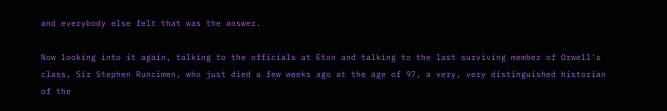and everybody else felt that was the answer.

Now looking into it again, talking to the officials at Eton and talking to the last surviving member of Orwell's class, Sir Stephen Runcimen, who just died a few weeks ago at the age of 97, a very, very distinguished historian of the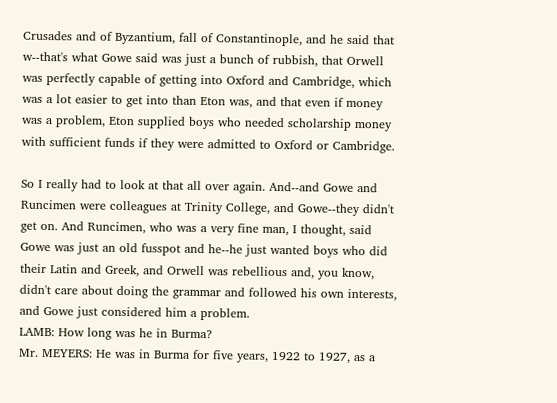Crusades and of Byzantium, fall of Constantinople, and he said that w--that's what Gowe said was just a bunch of rubbish, that Orwell was perfectly capable of getting into Oxford and Cambridge, which was a lot easier to get into than Eton was, and that even if money was a problem, Eton supplied boys who needed scholarship money with sufficient funds if they were admitted to Oxford or Cambridge.

So I really had to look at that all over again. And--and Gowe and Runcimen were colleagues at Trinity College, and Gowe--they didn't get on. And Runcimen, who was a very fine man, I thought, said Gowe was just an old fusspot and he--he just wanted boys who did their Latin and Greek, and Orwell was rebellious and, you know, didn't care about doing the grammar and followed his own interests, and Gowe just considered him a problem.
LAMB: How long was he in Burma?
Mr. MEYERS: He was in Burma for five years, 1922 to 1927, as a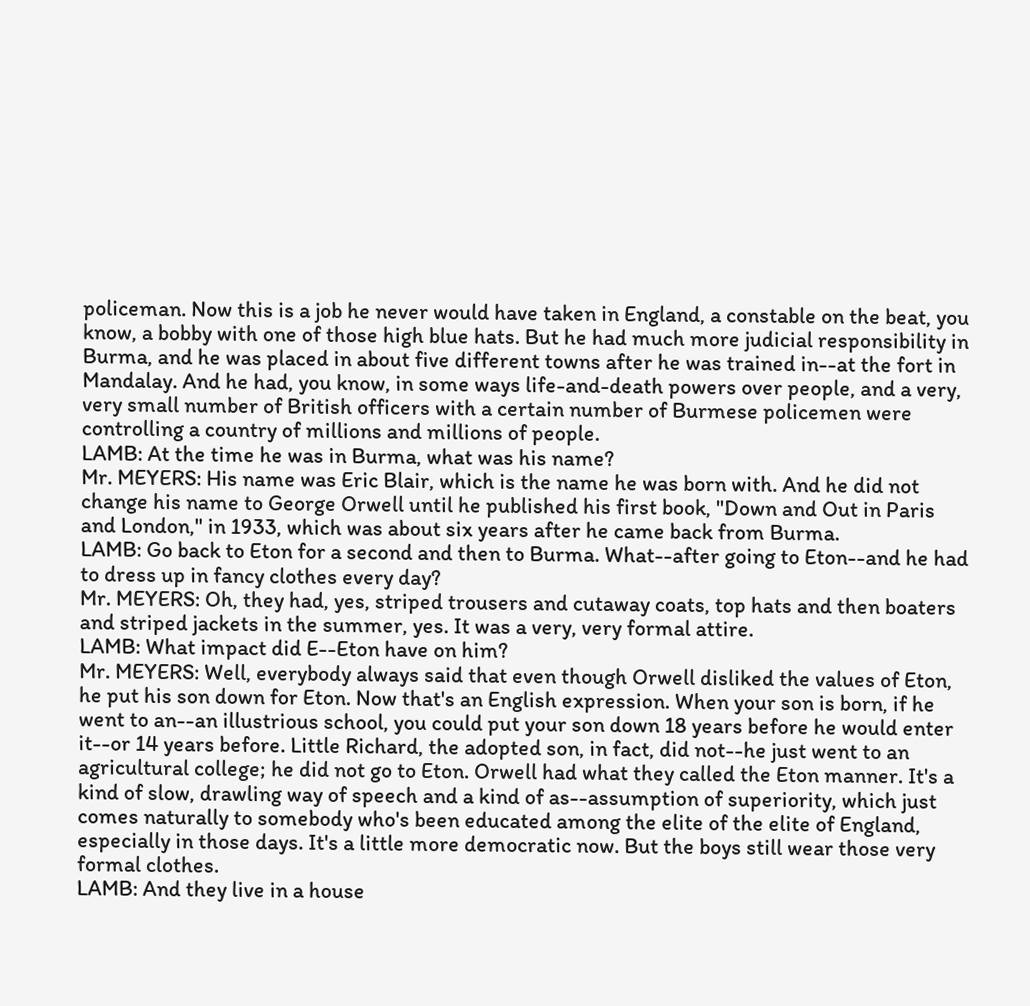policeman. Now this is a job he never would have taken in England, a constable on the beat, you know, a bobby with one of those high blue hats. But he had much more judicial responsibility in Burma, and he was placed in about five different towns after he was trained in--at the fort in Mandalay. And he had, you know, in some ways life-and-death powers over people, and a very, very small number of British officers with a certain number of Burmese policemen were controlling a country of millions and millions of people.
LAMB: At the time he was in Burma, what was his name?
Mr. MEYERS: His name was Eric Blair, which is the name he was born with. And he did not change his name to George Orwell until he published his first book, "Down and Out in Paris and London," in 1933, which was about six years after he came back from Burma.
LAMB: Go back to Eton for a second and then to Burma. What--after going to Eton--and he had to dress up in fancy clothes every day?
Mr. MEYERS: Oh, they had, yes, striped trousers and cutaway coats, top hats and then boaters and striped jackets in the summer, yes. It was a very, very formal attire.
LAMB: What impact did E--Eton have on him?
Mr. MEYERS: Well, everybody always said that even though Orwell disliked the values of Eton, he put his son down for Eton. Now that's an English expression. When your son is born, if he went to an--an illustrious school, you could put your son down 18 years before he would enter it--or 14 years before. Little Richard, the adopted son, in fact, did not--he just went to an agricultural college; he did not go to Eton. Orwell had what they called the Eton manner. It's a kind of slow, drawling way of speech and a kind of as--assumption of superiority, which just comes naturally to somebody who's been educated among the elite of the elite of England, especially in those days. It's a little more democratic now. But the boys still wear those very formal clothes.
LAMB: And they live in a house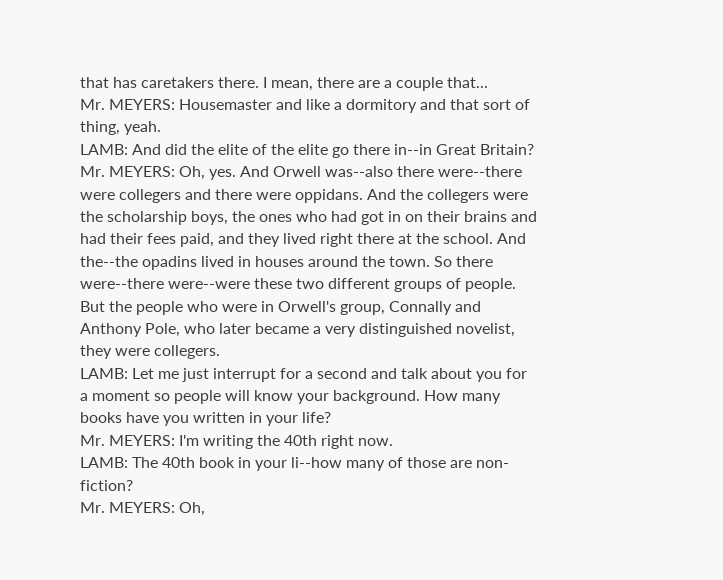that has caretakers there. I mean, there are a couple that...
Mr. MEYERS: Housemaster and like a dormitory and that sort of thing, yeah.
LAMB: And did the elite of the elite go there in--in Great Britain?
Mr. MEYERS: Oh, yes. And Orwell was--also there were--there were collegers and there were oppidans. And the collegers were the scholarship boys, the ones who had got in on their brains and had their fees paid, and they lived right there at the school. And the--the opadins lived in houses around the town. So there were--there were--were these two different groups of people. But the people who were in Orwell's group, Connally and Anthony Pole, who later became a very distinguished novelist, they were collegers.
LAMB: Let me just interrupt for a second and talk about you for a moment so people will know your background. How many books have you written in your life?
Mr. MEYERS: I'm writing the 40th right now.
LAMB: The 40th book in your li--how many of those are non-fiction?
Mr. MEYERS: Oh,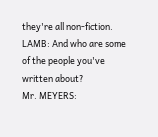they're all non-fiction.
LAMB: And who are some of the people you've written about?
Mr. MEYERS: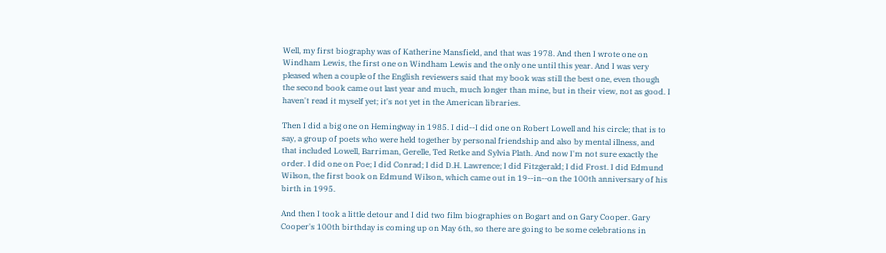Well, my first biography was of Katherine Mansfield, and that was 1978. And then I wrote one on Windham Lewis, the first one on Windham Lewis and the only one until this year. And I was very pleased when a couple of the English reviewers said that my book was still the best one, even though the second book came out last year and much, much longer than mine, but in their view, not as good. I haven't read it myself yet; it's not yet in the American libraries.

Then I did a big one on Hemingway in 1985. I did--I did one on Robert Lowell and his circle; that is to say, a group of poets who were held together by personal friendship and also by mental illness, and that included Lowell, Barriman, Gerelle, Ted Retke and Sylvia Plath. And now I'm not sure exactly the order. I did one on Poe; I did Conrad; I did D.H. Lawrence; I did Fitzgerald; I did Frost. I did Edmund Wilson, the first book on Edmund Wilson, which came out in 19--in--on the 100th anniversary of his birth in 1995.

And then I took a little detour and I did two film biographies on Bogart and on Gary Cooper. Gary Cooper's 100th birthday is coming up on May 6th, so there are going to be some celebrations in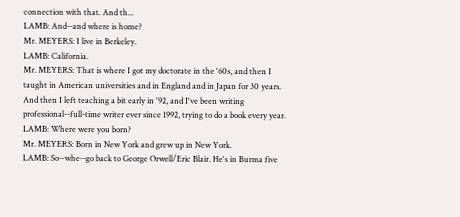connection with that. And th...
LAMB: And--and where is home?
Mr. MEYERS: I live in Berkeley.
LAMB: California.
Mr. MEYERS: That is where I got my doctorate in the '60s, and then I taught in American universities and in England and in Japan for 30 years. And then I left teaching a bit early in '92, and I've been writing professional--full-time writer ever since 1992, trying to do a book every year.
LAMB: Where were you born?
Mr. MEYERS: Born in New York and grew up in New York.
LAMB: So--whe--go back to George Orwell/Eric Blair. He's in Burma five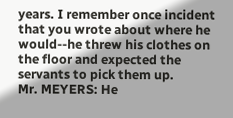years. I remember once incident that you wrote about where he would--he threw his clothes on the floor and expected the servants to pick them up.
Mr. MEYERS: He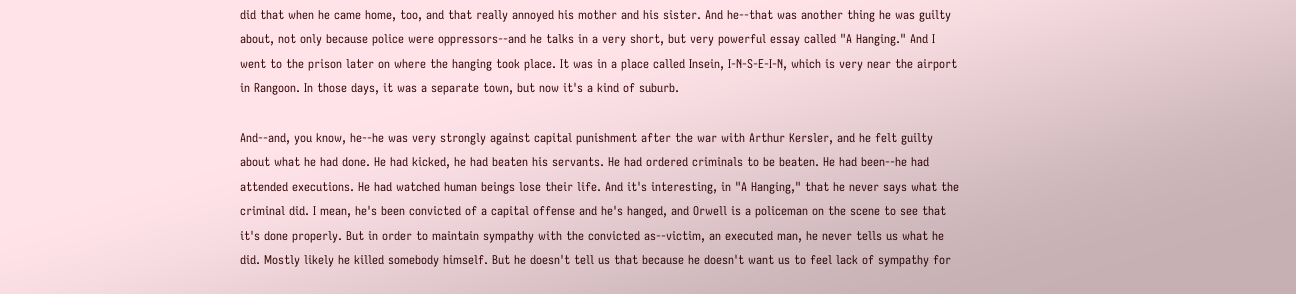did that when he came home, too, and that really annoyed his mother and his sister. And he--that was another thing he was guilty about, not only because police were oppressors--and he talks in a very short, but very powerful essay called "A Hanging." And I went to the prison later on where the hanging took place. It was in a place called Insein, I-N-S-E-I-N, which is very near the airport in Rangoon. In those days, it was a separate town, but now it's a kind of suburb.

And--and, you know, he--he was very strongly against capital punishment after the war with Arthur Kersler, and he felt guilty about what he had done. He had kicked, he had beaten his servants. He had ordered criminals to be beaten. He had been--he had attended executions. He had watched human beings lose their life. And it's interesting, in "A Hanging," that he never says what the criminal did. I mean, he's been convicted of a capital offense and he's hanged, and Orwell is a policeman on the scene to see that it's done properly. But in order to maintain sympathy with the convicted as--victim, an executed man, he never tells us what he did. Mostly likely he killed somebody himself. But he doesn't tell us that because he doesn't want us to feel lack of sympathy for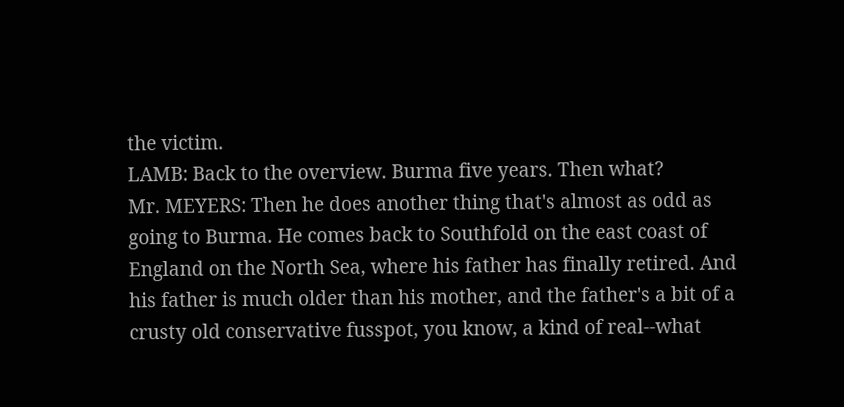the victim.
LAMB: Back to the overview. Burma five years. Then what?
Mr. MEYERS: Then he does another thing that's almost as odd as going to Burma. He comes back to Southfold on the east coast of England on the North Sea, where his father has finally retired. And his father is much older than his mother, and the father's a bit of a crusty old conservative fusspot, you know, a kind of real--what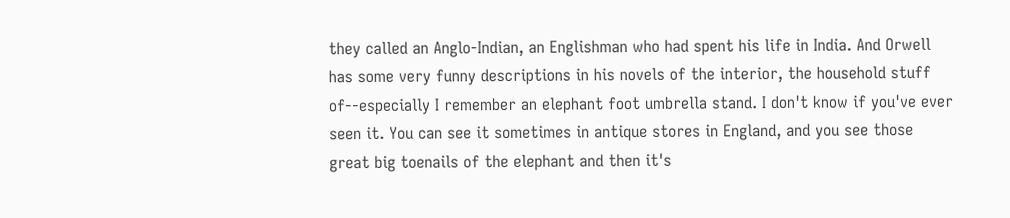they called an Anglo-Indian, an Englishman who had spent his life in India. And Orwell has some very funny descriptions in his novels of the interior, the household stuff of--especially I remember an elephant foot umbrella stand. I don't know if you've ever seen it. You can see it sometimes in antique stores in England, and you see those great big toenails of the elephant and then it's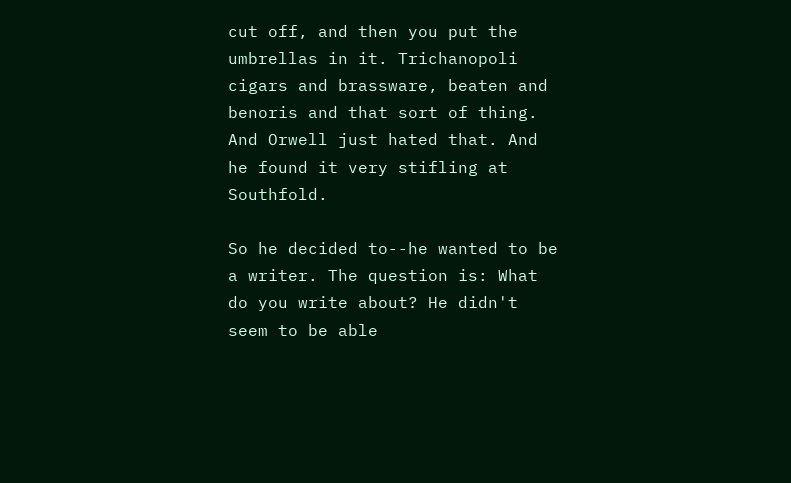cut off, and then you put the umbrellas in it. Trichanopoli cigars and brassware, beaten and benoris and that sort of thing. And Orwell just hated that. And he found it very stifling at Southfold.

So he decided to--he wanted to be a writer. The question is: What do you write about? He didn't seem to be able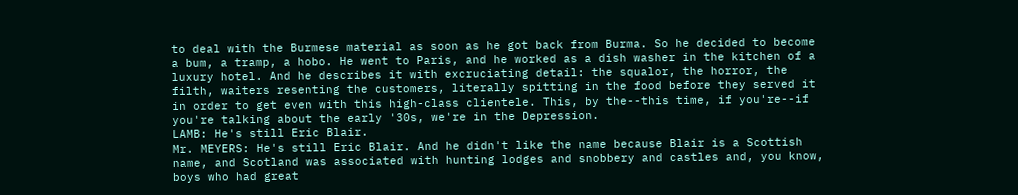to deal with the Burmese material as soon as he got back from Burma. So he decided to become a bum, a tramp, a hobo. He went to Paris, and he worked as a dish washer in the kitchen of a luxury hotel. And he describes it with excruciating detail: the squalor, the horror, the filth, waiters resenting the customers, literally spitting in the food before they served it in order to get even with this high-class clientele. This, by the--this time, if you're--if you're talking about the early '30s, we're in the Depression.
LAMB: He's still Eric Blair.
Mr. MEYERS: He's still Eric Blair. And he didn't like the name because Blair is a Scottish name, and Scotland was associated with hunting lodges and snobbery and castles and, you know, boys who had great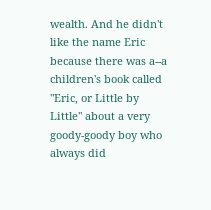wealth. And he didn't like the name Eric because there was a--a children's book called "Eric, or Little by Little" about a very goody-goody boy who always did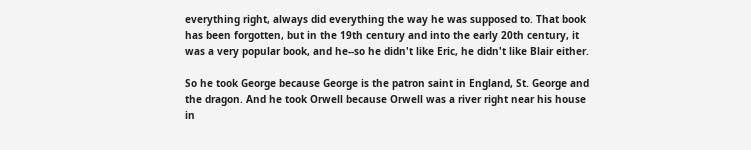everything right, always did everything the way he was supposed to. That book has been forgotten, but in the 19th century and into the early 20th century, it was a very popular book, and he--so he didn't like Eric, he didn't like Blair either.

So he took George because George is the patron saint in England, St. George and the dragon. And he took Orwell because Orwell was a river right near his house in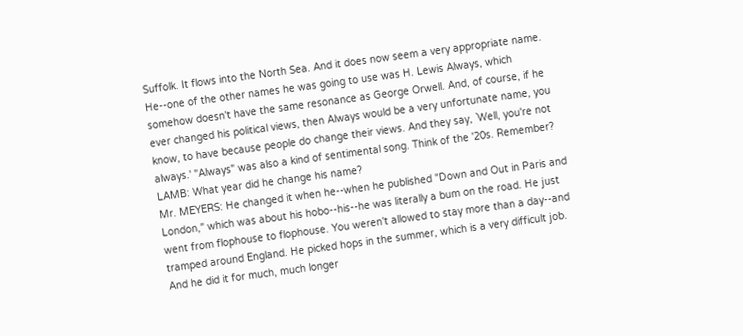Suffolk. It flows into the North Sea. And it does now seem a very appropriate name. He--one of the other names he was going to use was H. Lewis Always, which somehow doesn't have the same resonance as George Orwell. And, of course, if he ever changed his political views, then Always would be a very unfortunate name, you know, to have because people do change their views. And they say, `Well, you're not always.' "Always" was also a kind of sentimental song. Think of the '20s. Remember?
LAMB: What year did he change his name?
Mr. MEYERS: He changed it when he--when he published "Down and Out in Paris and London," which was about his hobo--his--he was literally a bum on the road. He just went from flophouse to flophouse. You weren't allowed to stay more than a day--and tramped around England. He picked hops in the summer, which is a very difficult job. And he did it for much, much longer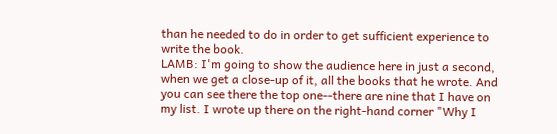than he needed to do in order to get sufficient experience to write the book.
LAMB: I'm going to show the audience here in just a second, when we get a close-up of it, all the books that he wrote. And you can see there the top one--there are nine that I have on my list. I wrote up there on the right-hand corner "Why I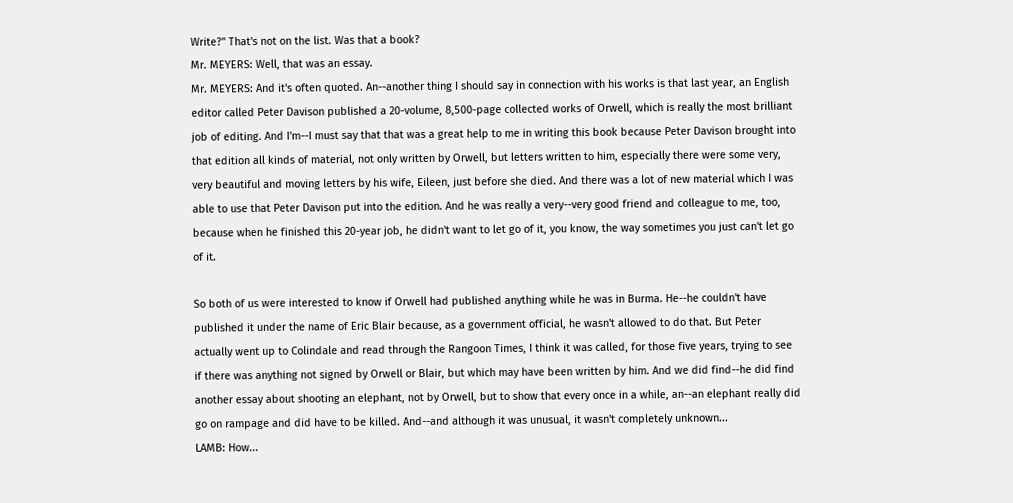Write?" That's not on the list. Was that a book?
Mr. MEYERS: Well, that was an essay.
Mr. MEYERS: And it's often quoted. An--another thing I should say in connection with his works is that last year, an English editor called Peter Davison published a 20-volume, 8,500-page collected works of Orwell, which is really the most brilliant job of editing. And I'm--I must say that that was a great help to me in writing this book because Peter Davison brought into that edition all kinds of material, not only written by Orwell, but letters written to him, especially there were some very, very beautiful and moving letters by his wife, Eileen, just before she died. And there was a lot of new material which I was able to use that Peter Davison put into the edition. And he was really a very--very good friend and colleague to me, too, because when he finished this 20-year job, he didn't want to let go of it, you know, the way sometimes you just can't let go of it.

So both of us were interested to know if Orwell had published anything while he was in Burma. He--he couldn't have published it under the name of Eric Blair because, as a government official, he wasn't allowed to do that. But Peter actually went up to Colindale and read through the Rangoon Times, I think it was called, for those five years, trying to see if there was anything not signed by Orwell or Blair, but which may have been written by him. And we did find--he did find another essay about shooting an elephant, not by Orwell, but to show that every once in a while, an--an elephant really did go on rampage and did have to be killed. And--and although it was unusual, it wasn't completely unknown...
LAMB: How...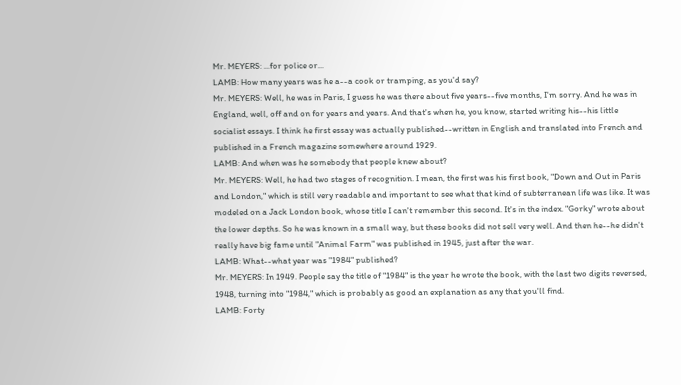Mr. MEYERS: ...for police or...
LAMB: How many years was he a--a cook or tramping, as you'd say?
Mr. MEYERS: Well, he was in Paris, I guess he was there about five years--five months, I'm sorry. And he was in England, well, off and on for years and years. And that's when he, you know, started writing his--his little socialist essays. I think he first essay was actually published--written in English and translated into French and published in a French magazine somewhere around 1929.
LAMB: And when was he somebody that people knew about?
Mr. MEYERS: Well, he had two stages of recognition. I mean, the first was his first book, "Down and Out in Paris and London," which is still very readable and important to see what that kind of subterranean life was like. It was modeled on a Jack London book, whose title I can't remember this second. It's in the index. "Gorky" wrote about the lower depths. So he was known in a small way, but these books did not sell very well. And then he--he didn't really have big fame until "Animal Farm" was published in 1945, just after the war.
LAMB: What--what year was "1984" published?
Mr. MEYERS: In 1949. People say the title of "1984" is the year he wrote the book, with the last two digits reversed, 1948, turning into "1984," which is probably as good an explanation as any that you'll find.
LAMB: Forty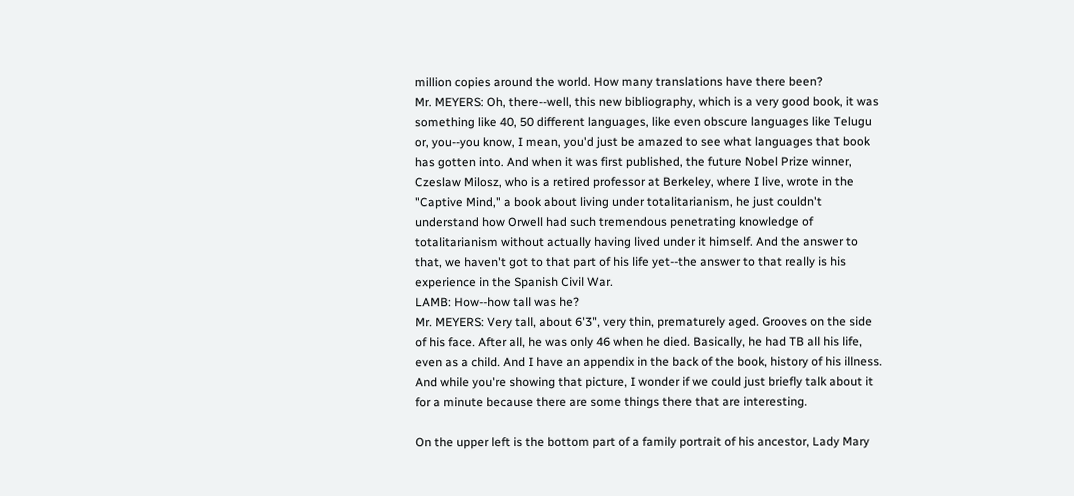million copies around the world. How many translations have there been?
Mr. MEYERS: Oh, there--well, this new bibliography, which is a very good book, it was something like 40, 50 different languages, like even obscure languages like Telugu or, you--you know, I mean, you'd just be amazed to see what languages that book has gotten into. And when it was first published, the future Nobel Prize winner, Czeslaw Milosz, who is a retired professor at Berkeley, where I live, wrote in the "Captive Mind," a book about living under totalitarianism, he just couldn't understand how Orwell had such tremendous penetrating knowledge of totalitarianism without actually having lived under it himself. And the answer to that, we haven't got to that part of his life yet--the answer to that really is his experience in the Spanish Civil War.
LAMB: How--how tall was he?
Mr. MEYERS: Very tall, about 6'3", very thin, prematurely aged. Grooves on the side of his face. After all, he was only 46 when he died. Basically, he had TB all his life, even as a child. And I have an appendix in the back of the book, history of his illness. And while you're showing that picture, I wonder if we could just briefly talk about it for a minute because there are some things there that are interesting.

On the upper left is the bottom part of a family portrait of his ancestor, Lady Mary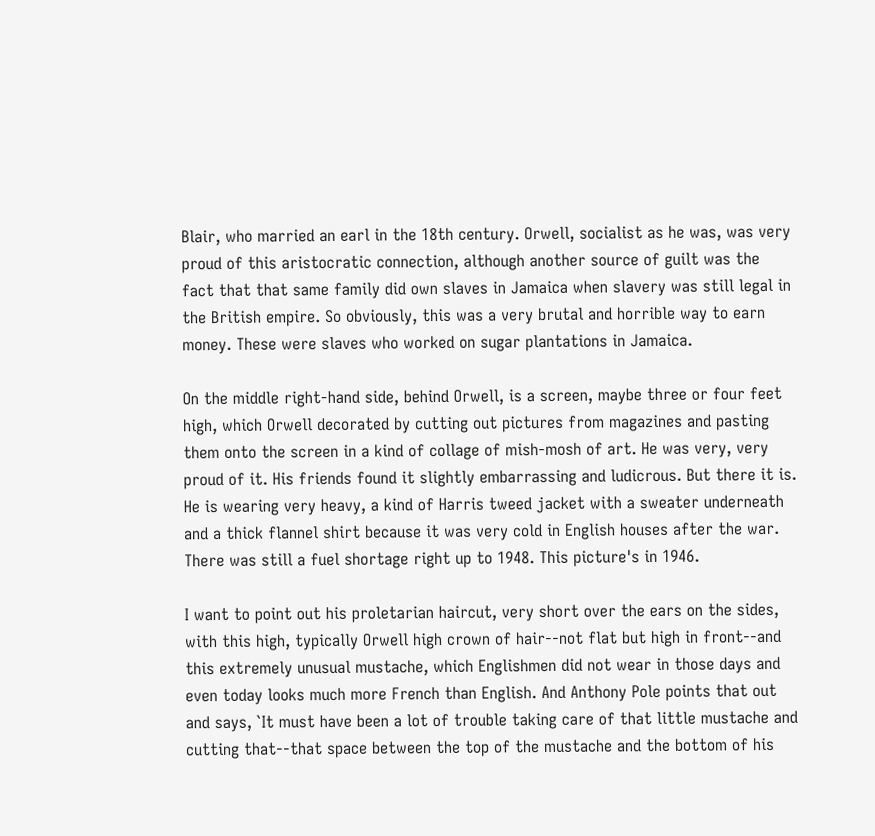Blair, who married an earl in the 18th century. Orwell, socialist as he was, was very proud of this aristocratic connection, although another source of guilt was the fact that that same family did own slaves in Jamaica when slavery was still legal in the British empire. So obviously, this was a very brutal and horrible way to earn money. These were slaves who worked on sugar plantations in Jamaica.

On the middle right-hand side, behind Orwell, is a screen, maybe three or four feet high, which Orwell decorated by cutting out pictures from magazines and pasting them onto the screen in a kind of collage of mish-mosh of art. He was very, very proud of it. His friends found it slightly embarrassing and ludicrous. But there it is. He is wearing very heavy, a kind of Harris tweed jacket with a sweater underneath and a thick flannel shirt because it was very cold in English houses after the war. There was still a fuel shortage right up to 1948. This picture's in 1946.

I want to point out his proletarian haircut, very short over the ears on the sides, with this high, typically Orwell high crown of hair--not flat but high in front--and this extremely unusual mustache, which Englishmen did not wear in those days and even today looks much more French than English. And Anthony Pole points that out and says, `It must have been a lot of trouble taking care of that little mustache and cutting that--that space between the top of the mustache and the bottom of his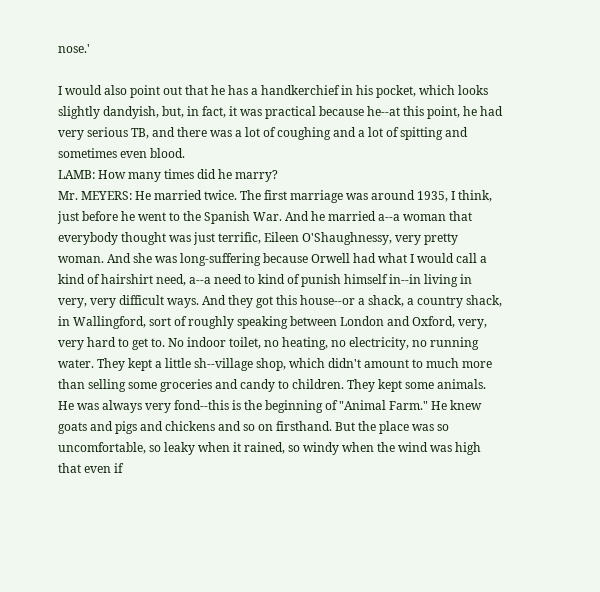nose.'

I would also point out that he has a handkerchief in his pocket, which looks slightly dandyish, but, in fact, it was practical because he--at this point, he had very serious TB, and there was a lot of coughing and a lot of spitting and sometimes even blood.
LAMB: How many times did he marry?
Mr. MEYERS: He married twice. The first marriage was around 1935, I think, just before he went to the Spanish War. And he married a--a woman that everybody thought was just terrific, Eileen O'Shaughnessy, very pretty woman. And she was long-suffering because Orwell had what I would call a kind of hairshirt need, a--a need to kind of punish himself in--in living in very, very difficult ways. And they got this house--or a shack, a country shack, in Wallingford, sort of roughly speaking between London and Oxford, very, very hard to get to. No indoor toilet, no heating, no electricity, no running water. They kept a little sh--village shop, which didn't amount to much more than selling some groceries and candy to children. They kept some animals. He was always very fond--this is the beginning of "Animal Farm." He knew goats and pigs and chickens and so on firsthand. But the place was so uncomfortable, so leaky when it rained, so windy when the wind was high that even if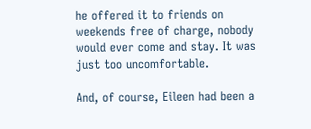he offered it to friends on weekends free of charge, nobody would ever come and stay. It was just too uncomfortable.

And, of course, Eileen had been a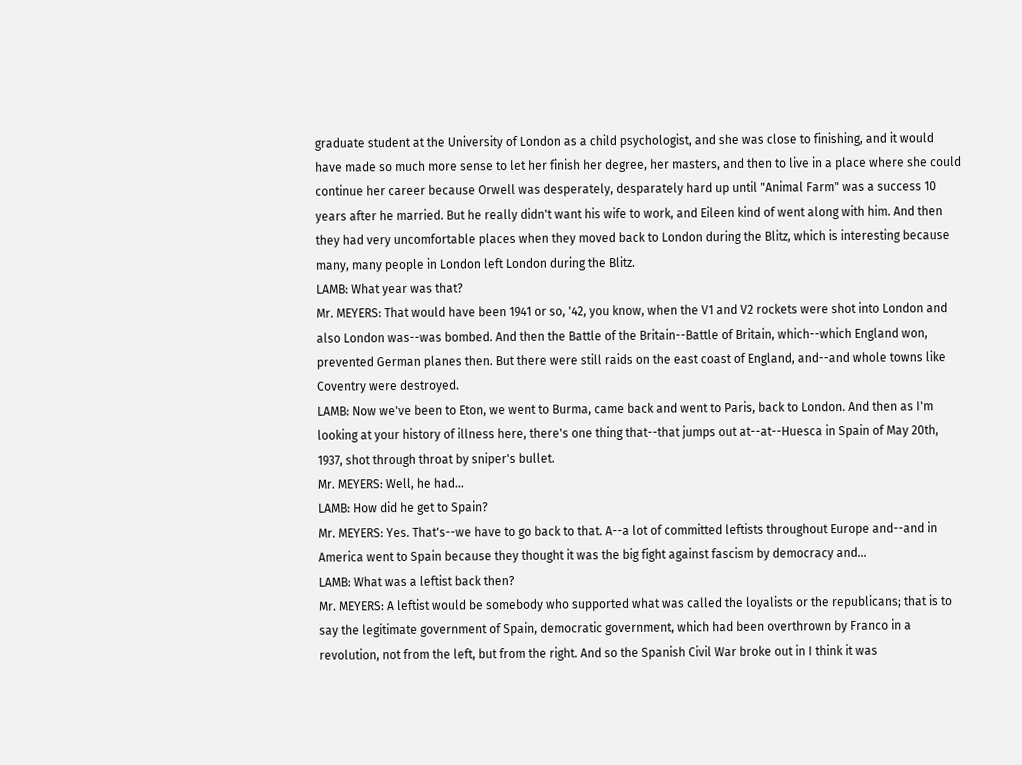graduate student at the University of London as a child psychologist, and she was close to finishing, and it would have made so much more sense to let her finish her degree, her masters, and then to live in a place where she could continue her career because Orwell was desperately, desparately hard up until "Animal Farm" was a success 10 years after he married. But he really didn't want his wife to work, and Eileen kind of went along with him. And then they had very uncomfortable places when they moved back to London during the Blitz, which is interesting because many, many people in London left London during the Blitz.
LAMB: What year was that?
Mr. MEYERS: That would have been 1941 or so, '42, you know, when the V1 and V2 rockets were shot into London and also London was--was bombed. And then the Battle of the Britain--Battle of Britain, which--which England won, prevented German planes then. But there were still raids on the east coast of England, and--and whole towns like Coventry were destroyed.
LAMB: Now we've been to Eton, we went to Burma, came back and went to Paris, back to London. And then as I'm looking at your history of illness here, there's one thing that--that jumps out at--at--Huesca in Spain of May 20th, 1937, shot through throat by sniper's bullet.
Mr. MEYERS: Well, he had...
LAMB: How did he get to Spain?
Mr. MEYERS: Yes. That's--we have to go back to that. A--a lot of committed leftists throughout Europe and--and in America went to Spain because they thought it was the big fight against fascism by democracy and...
LAMB: What was a leftist back then?
Mr. MEYERS: A leftist would be somebody who supported what was called the loyalists or the republicans; that is to say the legitimate government of Spain, democratic government, which had been overthrown by Franco in a revolution, not from the left, but from the right. And so the Spanish Civil War broke out in I think it was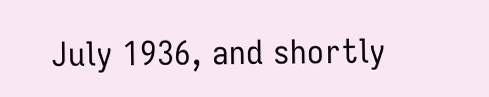July 1936, and shortly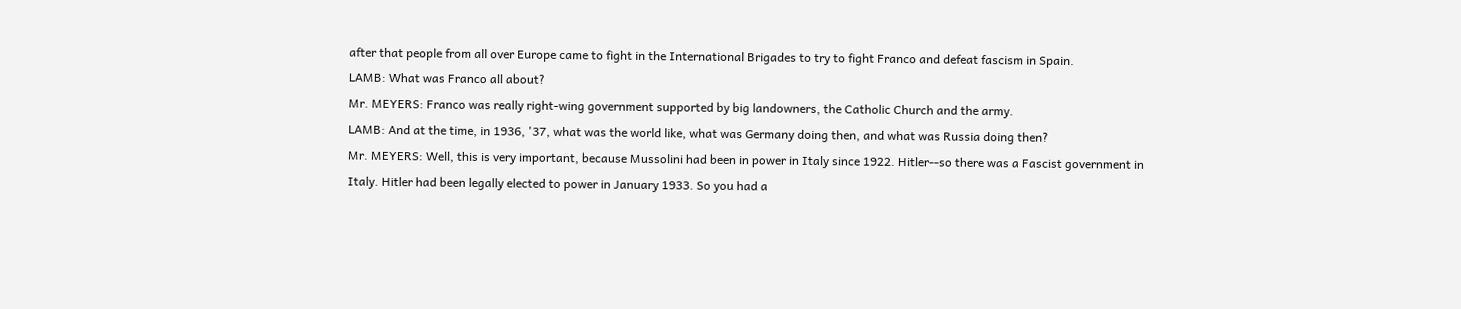after that people from all over Europe came to fight in the International Brigades to try to fight Franco and defeat fascism in Spain.
LAMB: What was Franco all about?
Mr. MEYERS: Franco was really right-wing government supported by big landowners, the Catholic Church and the army.
LAMB: And at the time, in 1936, '37, what was the world like, what was Germany doing then, and what was Russia doing then?
Mr. MEYERS: Well, this is very important, because Mussolini had been in power in Italy since 1922. Hitler--so there was a Fascist government in Italy. Hitler had been legally elected to power in January 1933. So you had a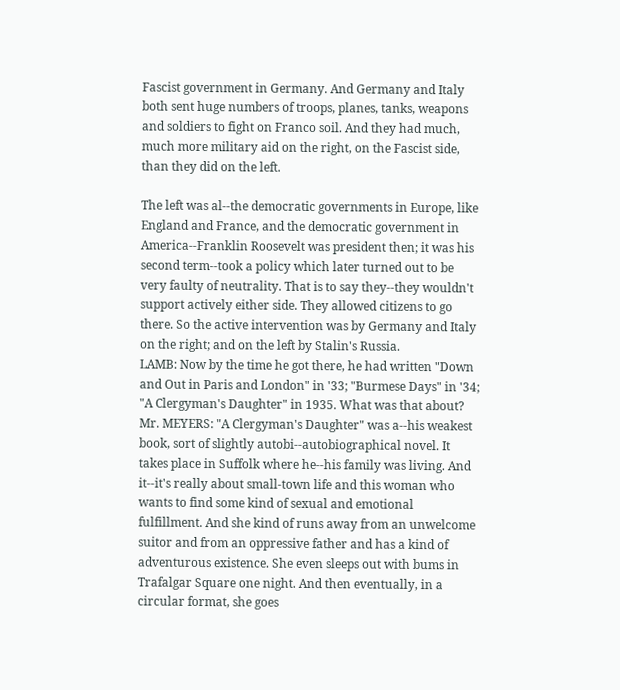Fascist government in Germany. And Germany and Italy both sent huge numbers of troops, planes, tanks, weapons and soldiers to fight on Franco soil. And they had much, much more military aid on the right, on the Fascist side, than they did on the left.

The left was al--the democratic governments in Europe, like England and France, and the democratic government in America--Franklin Roosevelt was president then; it was his second term--took a policy which later turned out to be very faulty of neutrality. That is to say they--they wouldn't support actively either side. They allowed citizens to go there. So the active intervention was by Germany and Italy on the right; and on the left by Stalin's Russia.
LAMB: Now by the time he got there, he had written "Down and Out in Paris and London" in '33; "Burmese Days" in '34; "A Clergyman's Daughter" in 1935. What was that about?
Mr. MEYERS: "A Clergyman's Daughter" was a--his weakest book, sort of slightly autobi--autobiographical novel. It takes place in Suffolk where he--his family was living. And it--it's really about small-town life and this woman who wants to find some kind of sexual and emotional fulfillment. And she kind of runs away from an unwelcome suitor and from an oppressive father and has a kind of adventurous existence. She even sleeps out with bums in Trafalgar Square one night. And then eventually, in a circular format, she goes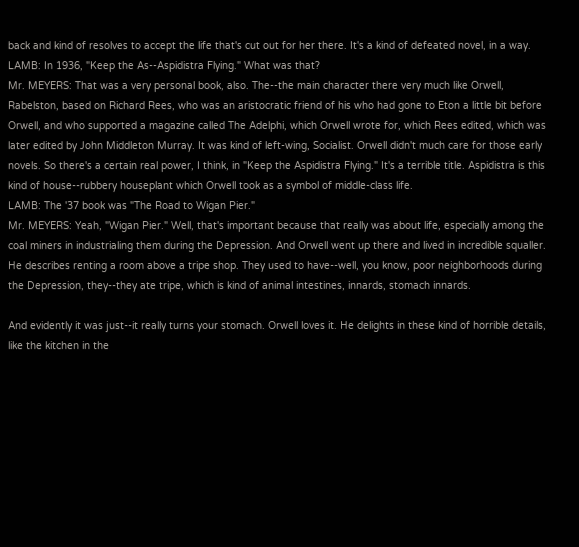back and kind of resolves to accept the life that's cut out for her there. It's a kind of defeated novel, in a way.
LAMB: In 1936, "Keep the As--Aspidistra Flying." What was that?
Mr. MEYERS: That was a very personal book, also. The--the main character there very much like Orwell, Rabelston, based on Richard Rees, who was an aristocratic friend of his who had gone to Eton a little bit before Orwell, and who supported a magazine called The Adelphi, which Orwell wrote for, which Rees edited, which was later edited by John Middleton Murray. It was kind of left-wing, Socialist. Orwell didn't much care for those early novels. So there's a certain real power, I think, in "Keep the Aspidistra Flying." It's a terrible title. Aspidistra is this kind of house--rubbery houseplant which Orwell took as a symbol of middle-class life.
LAMB: The '37 book was "The Road to Wigan Pier."
Mr. MEYERS: Yeah, "Wigan Pier." Well, that's important because that really was about life, especially among the coal miners in industrialing them during the Depression. And Orwell went up there and lived in incredible squaller. He describes renting a room above a tripe shop. They used to have--well, you know, poor neighborhoods during the Depression, they--they ate tripe, which is kind of animal intestines, innards, stomach innards.

And evidently it was just--it really turns your stomach. Orwell loves it. He delights in these kind of horrible details, like the kitchen in the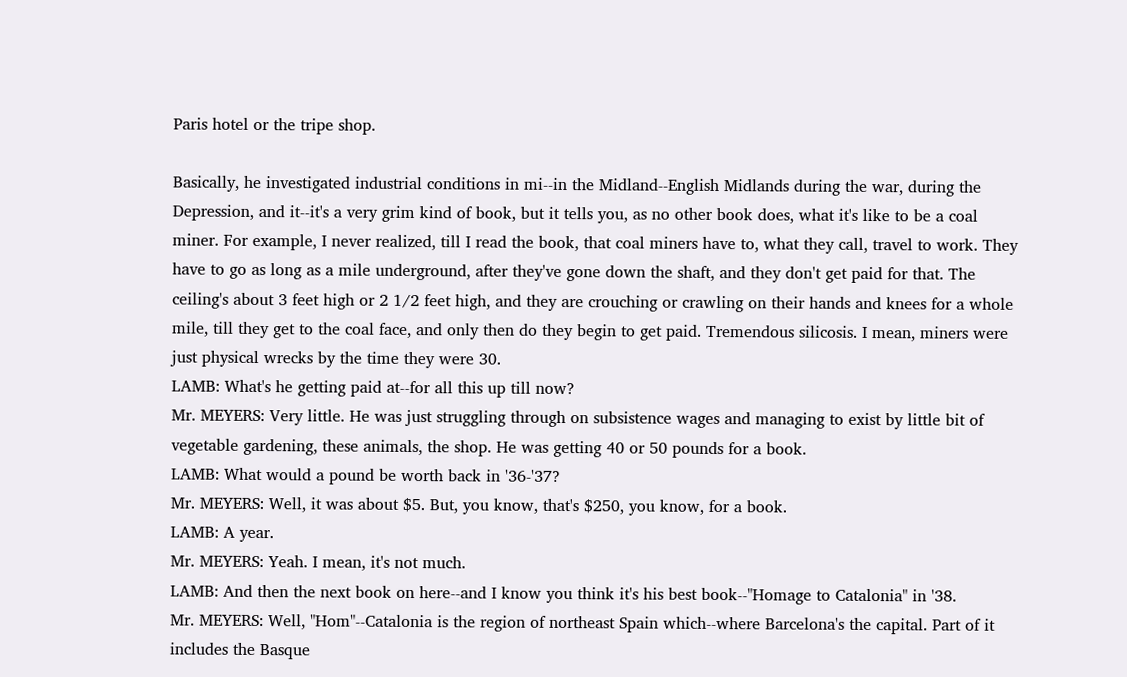Paris hotel or the tripe shop.

Basically, he investigated industrial conditions in mi--in the Midland--English Midlands during the war, during the Depression, and it--it's a very grim kind of book, but it tells you, as no other book does, what it's like to be a coal miner. For example, I never realized, till I read the book, that coal miners have to, what they call, travel to work. They have to go as long as a mile underground, after they've gone down the shaft, and they don't get paid for that. The ceiling's about 3 feet high or 2 1/2 feet high, and they are crouching or crawling on their hands and knees for a whole mile, till they get to the coal face, and only then do they begin to get paid. Tremendous silicosis. I mean, miners were just physical wrecks by the time they were 30.
LAMB: What's he getting paid at--for all this up till now?
Mr. MEYERS: Very little. He was just struggling through on subsistence wages and managing to exist by little bit of vegetable gardening, these animals, the shop. He was getting 40 or 50 pounds for a book.
LAMB: What would a pound be worth back in '36-'37?
Mr. MEYERS: Well, it was about $5. But, you know, that's $250, you know, for a book.
LAMB: A year.
Mr. MEYERS: Yeah. I mean, it's not much.
LAMB: And then the next book on here--and I know you think it's his best book--"Homage to Catalonia" in '38.
Mr. MEYERS: Well, "Hom"--Catalonia is the region of northeast Spain which--where Barcelona's the capital. Part of it includes the Basque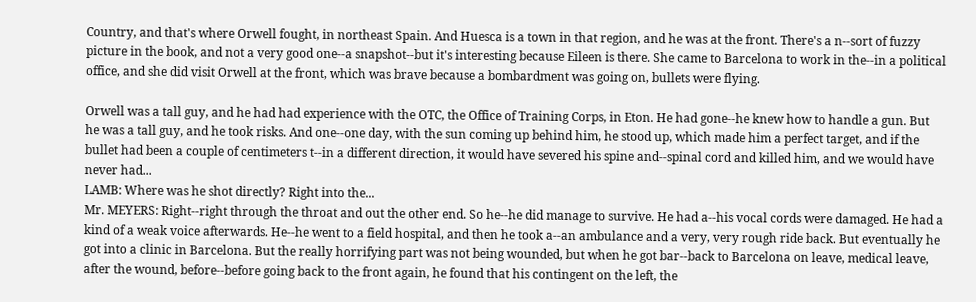Country, and that's where Orwell fought, in northeast Spain. And Huesca is a town in that region, and he was at the front. There's a n--sort of fuzzy picture in the book, and not a very good one--a snapshot--but it's interesting because Eileen is there. She came to Barcelona to work in the--in a political office, and she did visit Orwell at the front, which was brave because a bombardment was going on, bullets were flying.

Orwell was a tall guy, and he had had experience with the OTC, the Office of Training Corps, in Eton. He had gone--he knew how to handle a gun. But he was a tall guy, and he took risks. And one--one day, with the sun coming up behind him, he stood up, which made him a perfect target, and if the bullet had been a couple of centimeters t--in a different direction, it would have severed his spine and--spinal cord and killed him, and we would have never had...
LAMB: Where was he shot directly? Right into the...
Mr. MEYERS: Right--right through the throat and out the other end. So he--he did manage to survive. He had a--his vocal cords were damaged. He had a kind of a weak voice afterwards. He--he went to a field hospital, and then he took a--an ambulance and a very, very rough ride back. But eventually he got into a clinic in Barcelona. But the really horrifying part was not being wounded, but when he got bar--back to Barcelona on leave, medical leave, after the wound, before--before going back to the front again, he found that his contingent on the left, the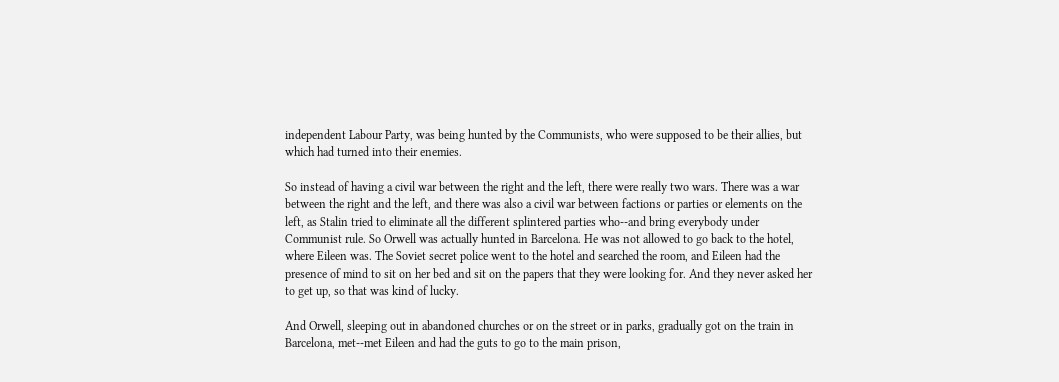independent Labour Party, was being hunted by the Communists, who were supposed to be their allies, but which had turned into their enemies.

So instead of having a civil war between the right and the left, there were really two wars. There was a war between the right and the left, and there was also a civil war between factions or parties or elements on the left, as Stalin tried to eliminate all the different splintered parties who--and bring everybody under Communist rule. So Orwell was actually hunted in Barcelona. He was not allowed to go back to the hotel, where Eileen was. The Soviet secret police went to the hotel and searched the room, and Eileen had the presence of mind to sit on her bed and sit on the papers that they were looking for. And they never asked her to get up, so that was kind of lucky.

And Orwell, sleeping out in abandoned churches or on the street or in parks, gradually got on the train in Barcelona, met--met Eileen and had the guts to go to the main prison,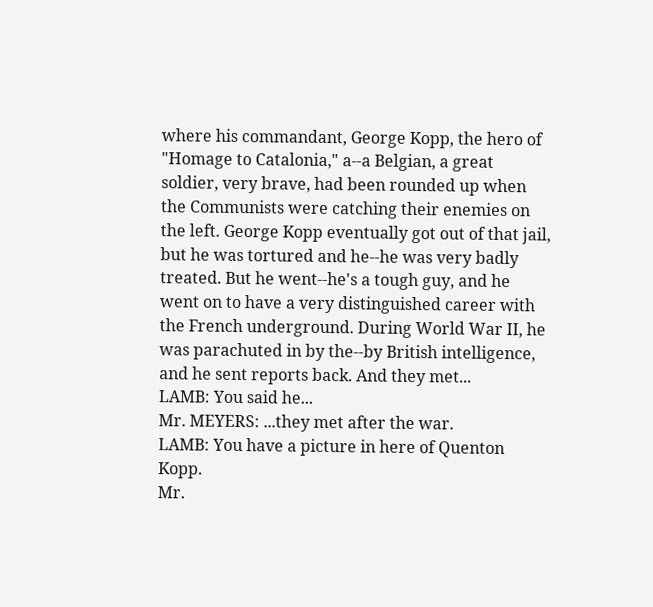where his commandant, George Kopp, the hero of "Homage to Catalonia," a--a Belgian, a great soldier, very brave, had been rounded up when the Communists were catching their enemies on the left. George Kopp eventually got out of that jail, but he was tortured and he--he was very badly treated. But he went--he's a tough guy, and he went on to have a very distinguished career with the French underground. During World War II, he was parachuted in by the--by British intelligence, and he sent reports back. And they met...
LAMB: You said he...
Mr. MEYERS: ...they met after the war.
LAMB: You have a picture in here of Quenton Kopp.
Mr.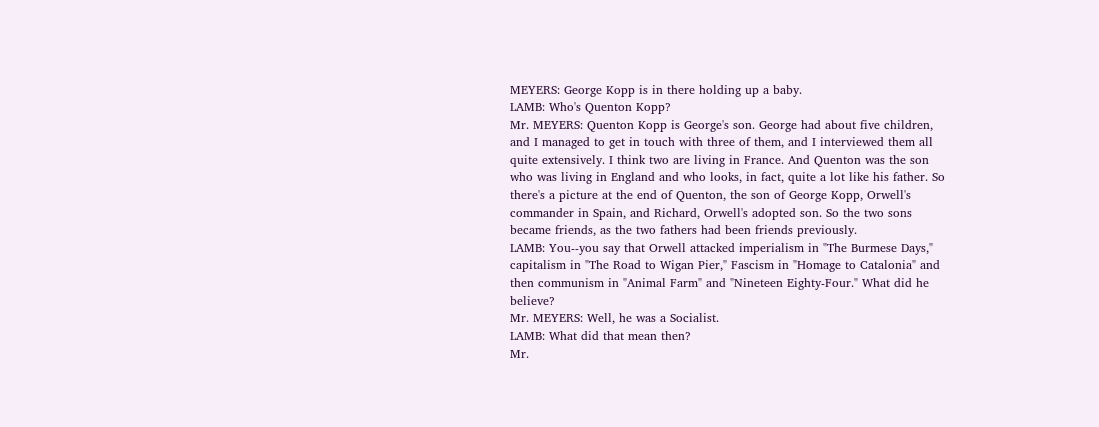MEYERS: George Kopp is in there holding up a baby.
LAMB: Who's Quenton Kopp?
Mr. MEYERS: Quenton Kopp is George's son. George had about five children, and I managed to get in touch with three of them, and I interviewed them all quite extensively. I think two are living in France. And Quenton was the son who was living in England and who looks, in fact, quite a lot like his father. So there's a picture at the end of Quenton, the son of George Kopp, Orwell's commander in Spain, and Richard, Orwell's adopted son. So the two sons became friends, as the two fathers had been friends previously.
LAMB: You--you say that Orwell attacked imperialism in "The Burmese Days," capitalism in "The Road to Wigan Pier," Fascism in "Homage to Catalonia" and then communism in "Animal Farm" and "Nineteen Eighty-Four." What did he believe?
Mr. MEYERS: Well, he was a Socialist.
LAMB: What did that mean then?
Mr.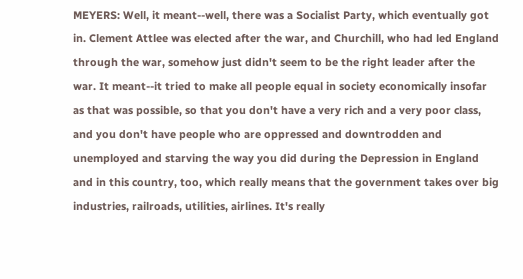MEYERS: Well, it meant--well, there was a Socialist Party, which eventually got in. Clement Attlee was elected after the war, and Churchill, who had led England through the war, somehow just didn't seem to be the right leader after the war. It meant--it tried to make all people equal in society economically insofar as that was possible, so that you don't have a very rich and a very poor class, and you don't have people who are oppressed and downtrodden and unemployed and starving the way you did during the Depression in England and in this country, too, which really means that the government takes over big industries, railroads, utilities, airlines. It's really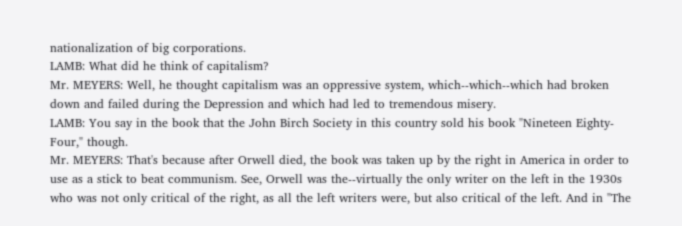nationalization of big corporations.
LAMB: What did he think of capitalism?
Mr. MEYERS: Well, he thought capitalism was an oppressive system, which--which--which had broken down and failed during the Depression and which had led to tremendous misery.
LAMB: You say in the book that the John Birch Society in this country sold his book "Nineteen Eighty-Four," though.
Mr. MEYERS: That's because after Orwell died, the book was taken up by the right in America in order to use as a stick to beat communism. See, Orwell was the--virtually the only writer on the left in the 1930s who was not only critical of the right, as all the left writers were, but also critical of the left. And in "The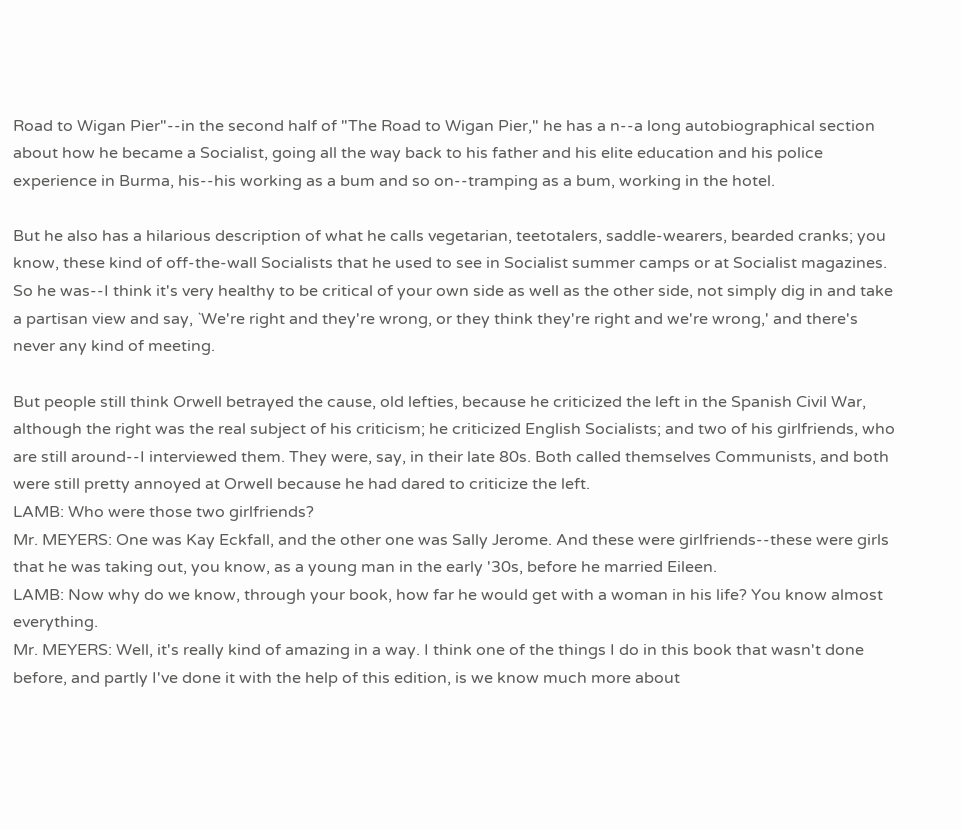Road to Wigan Pier"--in the second half of "The Road to Wigan Pier," he has a n--a long autobiographical section about how he became a Socialist, going all the way back to his father and his elite education and his police experience in Burma, his--his working as a bum and so on--tramping as a bum, working in the hotel.

But he also has a hilarious description of what he calls vegetarian, teetotalers, saddle-wearers, bearded cranks; you know, these kind of off-the-wall Socialists that he used to see in Socialist summer camps or at Socialist magazines. So he was--I think it's very healthy to be critical of your own side as well as the other side, not simply dig in and take a partisan view and say, `We're right and they're wrong, or they think they're right and we're wrong,' and there's never any kind of meeting.

But people still think Orwell betrayed the cause, old lefties, because he criticized the left in the Spanish Civil War, although the right was the real subject of his criticism; he criticized English Socialists; and two of his girlfriends, who are still around--I interviewed them. They were, say, in their late 80s. Both called themselves Communists, and both were still pretty annoyed at Orwell because he had dared to criticize the left.
LAMB: Who were those two girlfriends?
Mr. MEYERS: One was Kay Eckfall, and the other one was Sally Jerome. And these were girlfriends--these were girls that he was taking out, you know, as a young man in the early '30s, before he married Eileen.
LAMB: Now why do we know, through your book, how far he would get with a woman in his life? You know almost everything.
Mr. MEYERS: Well, it's really kind of amazing in a way. I think one of the things I do in this book that wasn't done before, and partly I've done it with the help of this edition, is we know much more about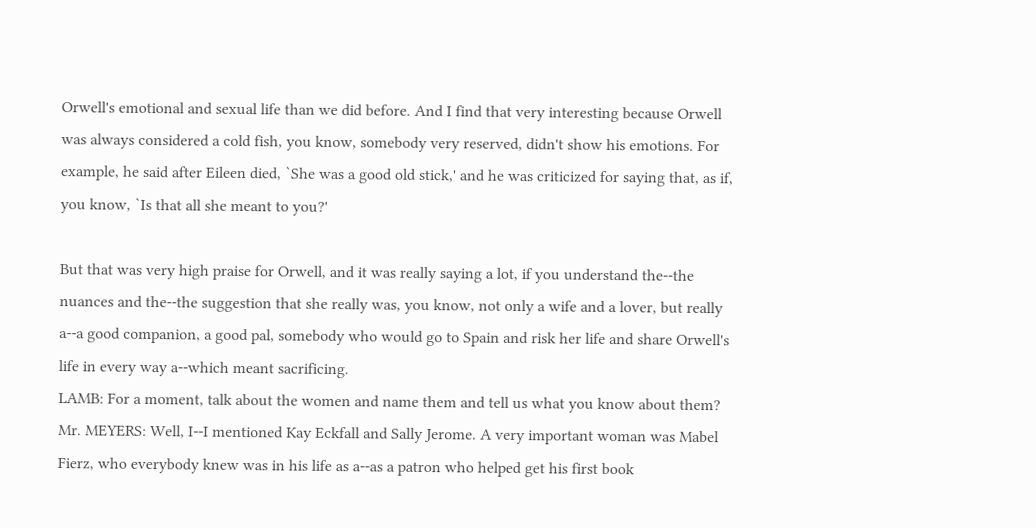Orwell's emotional and sexual life than we did before. And I find that very interesting because Orwell was always considered a cold fish, you know, somebody very reserved, didn't show his emotions. For example, he said after Eileen died, `She was a good old stick,' and he was criticized for saying that, as if, you know, `Is that all she meant to you?'

But that was very high praise for Orwell, and it was really saying a lot, if you understand the--the nuances and the--the suggestion that she really was, you know, not only a wife and a lover, but really a--a good companion, a good pal, somebody who would go to Spain and risk her life and share Orwell's life in every way a--which meant sacrificing.
LAMB: For a moment, talk about the women and name them and tell us what you know about them?
Mr. MEYERS: Well, I--I mentioned Kay Eckfall and Sally Jerome. A very important woman was Mabel Fierz, who everybody knew was in his life as a--as a patron who helped get his first book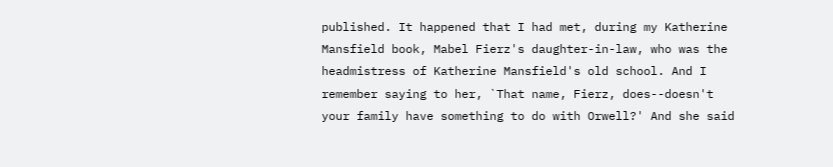published. It happened that I had met, during my Katherine Mansfield book, Mabel Fierz's daughter-in-law, who was the headmistress of Katherine Mansfield's old school. And I remember saying to her, `That name, Fierz, does--doesn't your family have something to do with Orwell?' And she said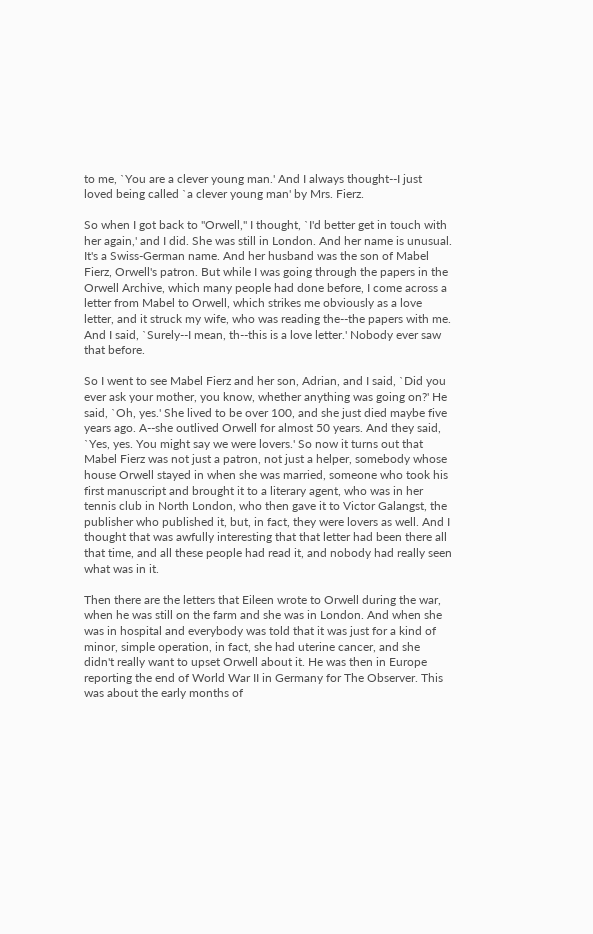to me, `You are a clever young man.' And I always thought--I just loved being called `a clever young man' by Mrs. Fierz.

So when I got back to "Orwell," I thought, `I'd better get in touch with her again,' and I did. She was still in London. And her name is unusual. It's a Swiss-German name. And her husband was the son of Mabel Fierz, Orwell's patron. But while I was going through the papers in the Orwell Archive, which many people had done before, I come across a letter from Mabel to Orwell, which strikes me obviously as a love letter, and it struck my wife, who was reading the--the papers with me. And I said, `Surely--I mean, th--this is a love letter.' Nobody ever saw that before.

So I went to see Mabel Fierz and her son, Adrian, and I said, `Did you ever ask your mother, you know, whether anything was going on?' He said, `Oh, yes.' She lived to be over 100, and she just died maybe five years ago. A--she outlived Orwell for almost 50 years. And they said, `Yes, yes. You might say we were lovers.' So now it turns out that Mabel Fierz was not just a patron, not just a helper, somebody whose house Orwell stayed in when she was married, someone who took his first manuscript and brought it to a literary agent, who was in her tennis club in North London, who then gave it to Victor Galangst, the publisher who published it, but, in fact, they were lovers as well. And I thought that was awfully interesting that that letter had been there all that time, and all these people had read it, and nobody had really seen what was in it.

Then there are the letters that Eileen wrote to Orwell during the war, when he was still on the farm and she was in London. And when she was in hospital and everybody was told that it was just for a kind of minor, simple operation, in fact, she had uterine cancer, and she didn't really want to upset Orwell about it. He was then in Europe reporting the end of World War II in Germany for The Observer. This was about the early months of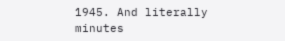1945. And literally minutes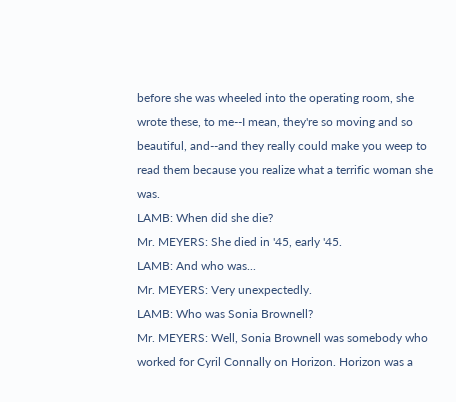before she was wheeled into the operating room, she wrote these, to me--I mean, they're so moving and so beautiful, and--and they really could make you weep to read them because you realize what a terrific woman she was.
LAMB: When did she die?
Mr. MEYERS: She died in '45, early '45.
LAMB: And who was...
Mr. MEYERS: Very unexpectedly.
LAMB: Who was Sonia Brownell?
Mr. MEYERS: Well, Sonia Brownell was somebody who worked for Cyril Connally on Horizon. Horizon was a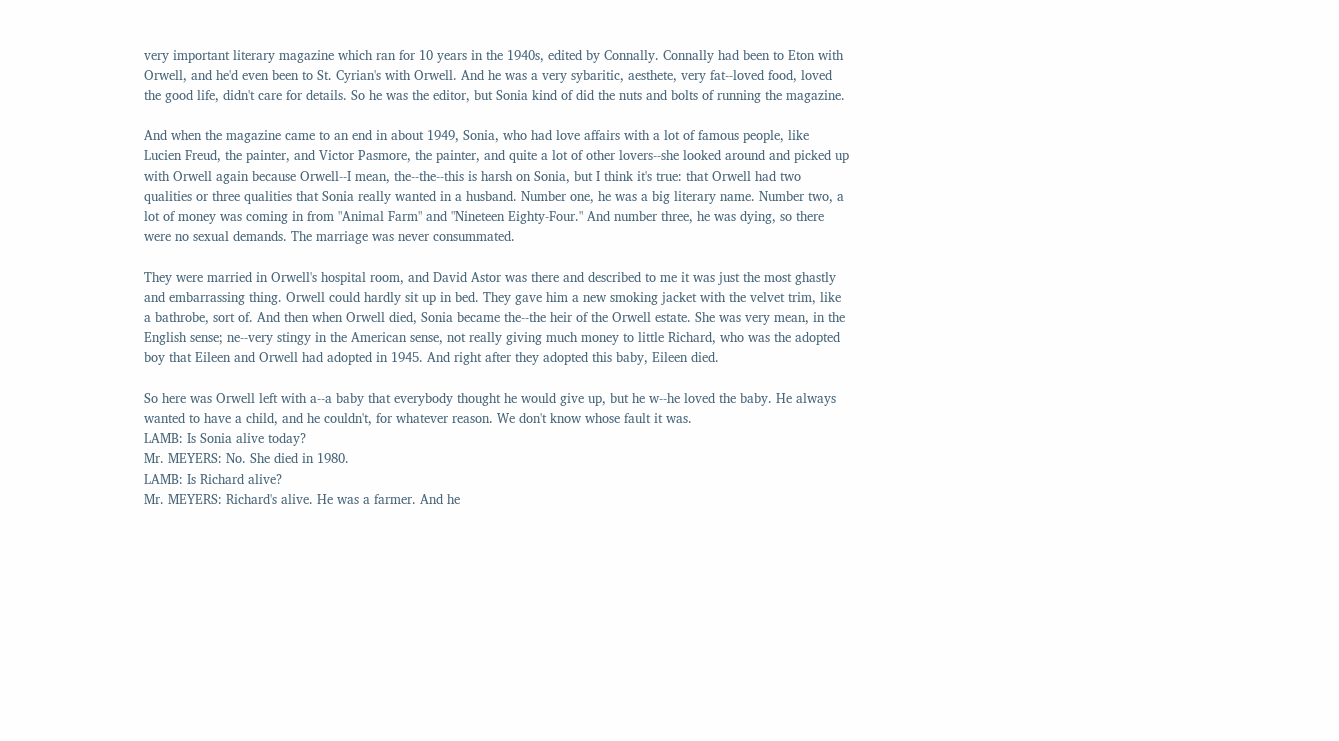very important literary magazine which ran for 10 years in the 1940s, edited by Connally. Connally had been to Eton with Orwell, and he'd even been to St. Cyrian's with Orwell. And he was a very sybaritic, aesthete, very fat--loved food, loved the good life, didn't care for details. So he was the editor, but Sonia kind of did the nuts and bolts of running the magazine.

And when the magazine came to an end in about 1949, Sonia, who had love affairs with a lot of famous people, like Lucien Freud, the painter, and Victor Pasmore, the painter, and quite a lot of other lovers--she looked around and picked up with Orwell again because Orwell--I mean, the--the--this is harsh on Sonia, but I think it's true: that Orwell had two qualities or three qualities that Sonia really wanted in a husband. Number one, he was a big literary name. Number two, a lot of money was coming in from "Animal Farm" and "Nineteen Eighty-Four." And number three, he was dying, so there were no sexual demands. The marriage was never consummated.

They were married in Orwell's hospital room, and David Astor was there and described to me it was just the most ghastly and embarrassing thing. Orwell could hardly sit up in bed. They gave him a new smoking jacket with the velvet trim, like a bathrobe, sort of. And then when Orwell died, Sonia became the--the heir of the Orwell estate. She was very mean, in the English sense; ne--very stingy in the American sense, not really giving much money to little Richard, who was the adopted boy that Eileen and Orwell had adopted in 1945. And right after they adopted this baby, Eileen died.

So here was Orwell left with a--a baby that everybody thought he would give up, but he w--he loved the baby. He always wanted to have a child, and he couldn't, for whatever reason. We don't know whose fault it was.
LAMB: Is Sonia alive today?
Mr. MEYERS: No. She died in 1980.
LAMB: Is Richard alive?
Mr. MEYERS: Richard's alive. He was a farmer. And he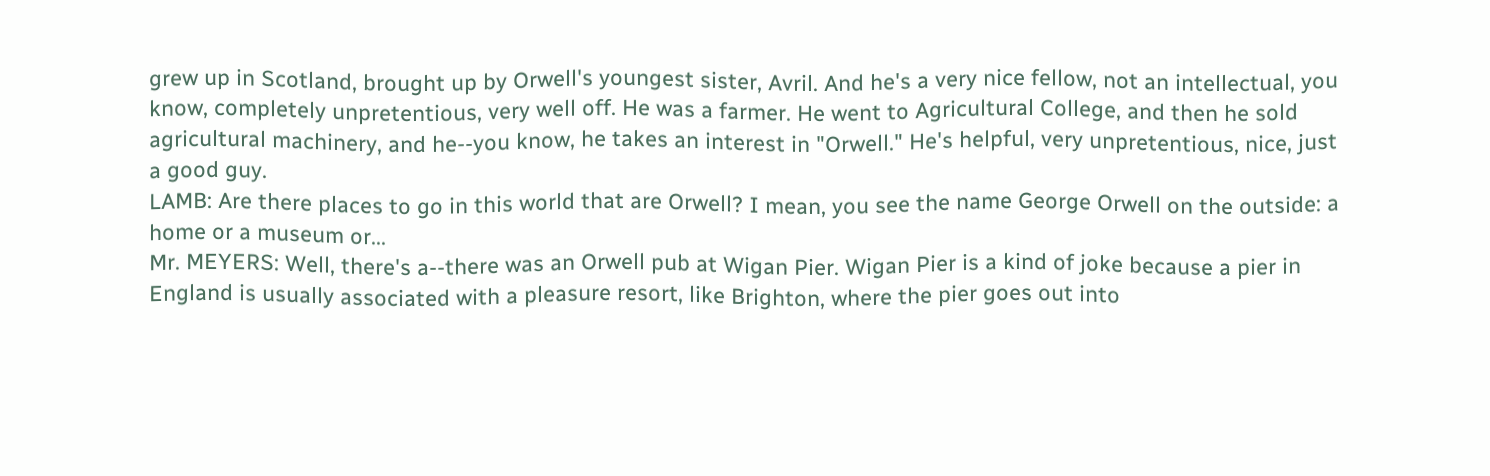grew up in Scotland, brought up by Orwell's youngest sister, Avril. And he's a very nice fellow, not an intellectual, you know, completely unpretentious, very well off. He was a farmer. He went to Agricultural College, and then he sold agricultural machinery, and he--you know, he takes an interest in "Orwell." He's helpful, very unpretentious, nice, just a good guy.
LAMB: Are there places to go in this world that are Orwell? I mean, you see the name George Orwell on the outside: a home or a museum or...
Mr. MEYERS: Well, there's a--there was an Orwell pub at Wigan Pier. Wigan Pier is a kind of joke because a pier in England is usually associated with a pleasure resort, like Brighton, where the pier goes out into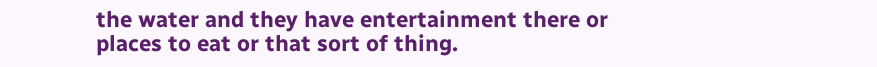the water and they have entertainment there or places to eat or that sort of thing.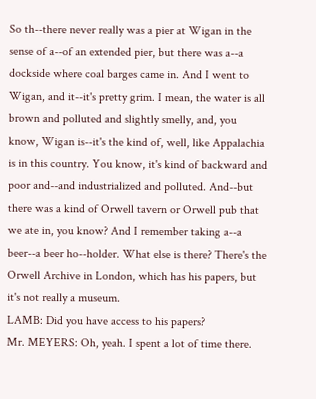So th--there never really was a pier at Wigan in the sense of a--of an extended pier, but there was a--a dockside where coal barges came in. And I went to Wigan, and it--it's pretty grim. I mean, the water is all brown and polluted and slightly smelly, and, you know, Wigan is--it's the kind of, well, like Appalachia is in this country. You know, it's kind of backward and poor and--and industrialized and polluted. And--but there was a kind of Orwell tavern or Orwell pub that we ate in, you know? And I remember taking a--a beer--a beer ho--holder. What else is there? There's the Orwell Archive in London, which has his papers, but it's not really a museum.
LAMB: Did you have access to his papers?
Mr. MEYERS: Oh, yeah. I spent a lot of time there.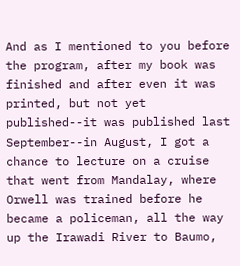And as I mentioned to you before the program, after my book was finished and after even it was printed, but not yet published--it was published last September--in August, I got a chance to lecture on a cruise that went from Mandalay, where Orwell was trained before he became a policeman, all the way up the Irawadi River to Baumo,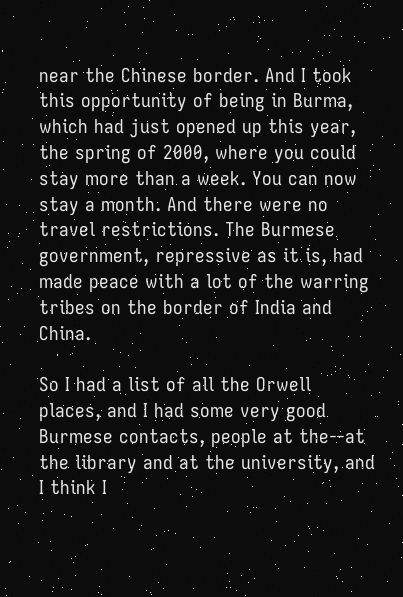near the Chinese border. And I took this opportunity of being in Burma, which had just opened up this year, the spring of 2000, where you could stay more than a week. You can now stay a month. And there were no travel restrictions. The Burmese government, repressive as it is, had made peace with a lot of the warring tribes on the border of India and China.

So I had a list of all the Orwell places, and I had some very good Burmese contacts, people at the--at the library and at the university, and I think I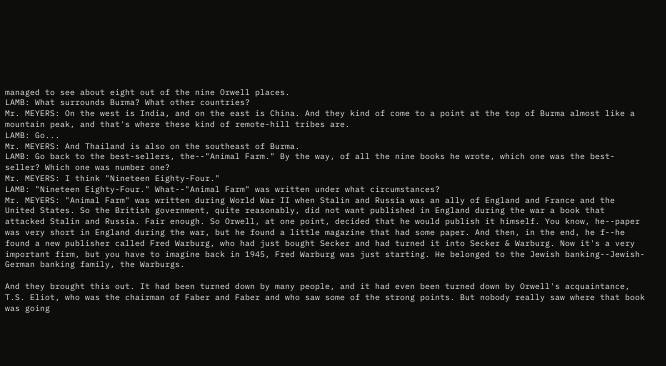managed to see about eight out of the nine Orwell places.
LAMB: What surrounds Burma? What other countries?
Mr. MEYERS: On the west is India, and on the east is China. And they kind of come to a point at the top of Burma almost like a mountain peak, and that's where these kind of remote-hill tribes are.
LAMB: Go...
Mr. MEYERS: And Thailand is also on the southeast of Burma.
LAMB: Go back to the best-sellers, the--"Animal Farm." By the way, of all the nine books he wrote, which one was the best-seller? Which one was number one?
Mr. MEYERS: I think "Nineteen Eighty-Four."
LAMB: "Nineteen Eighty-Four." What--"Animal Farm" was written under what circumstances?
Mr. MEYERS: "Animal Farm" was written during World War II when Stalin and Russia was an ally of England and France and the United States. So the British government, quite reasonably, did not want published in England during the war a book that attacked Stalin and Russia. Fair enough. So Orwell, at one point, decided that he would publish it himself. You know, he--paper was very short in England during the war, but he found a little magazine that had some paper. And then, in the end, he f--he found a new publisher called Fred Warburg, who had just bought Secker and had turned it into Secker & Warburg. Now it's a very important firm, but you have to imagine back in 1945, Fred Warburg was just starting. He belonged to the Jewish banking--Jewish-German banking family, the Warburgs.

And they brought this out. It had been turned down by many people, and it had even been turned down by Orwell's acquaintance, T.S. Eliot, who was the chairman of Faber and Faber and who saw some of the strong points. But nobody really saw where that book was going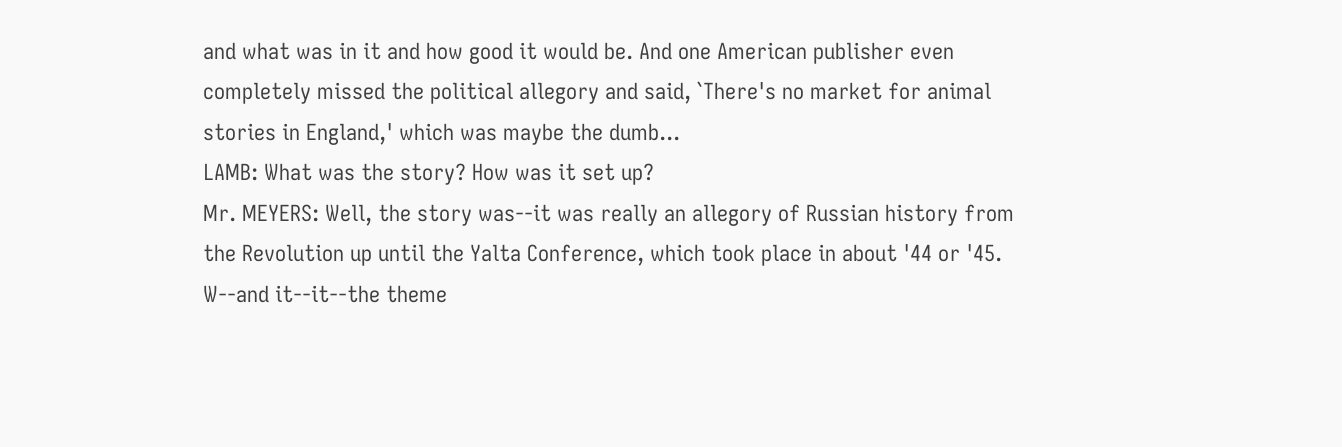and what was in it and how good it would be. And one American publisher even completely missed the political allegory and said, `There's no market for animal stories in England,' which was maybe the dumb...
LAMB: What was the story? How was it set up?
Mr. MEYERS: Well, the story was--it was really an allegory of Russian history from the Revolution up until the Yalta Conference, which took place in about '44 or '45. W--and it--it--the theme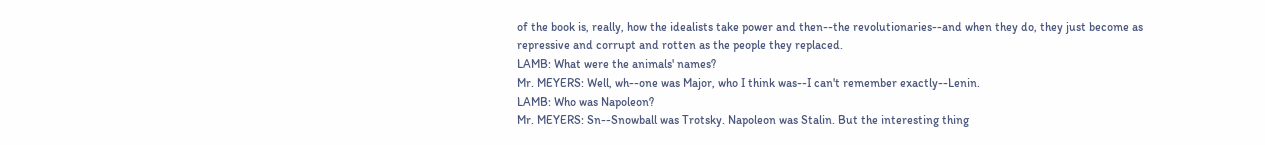of the book is, really, how the idealists take power and then--the revolutionaries--and when they do, they just become as repressive and corrupt and rotten as the people they replaced.
LAMB: What were the animals' names?
Mr. MEYERS: Well, wh--one was Major, who I think was--I can't remember exactly--Lenin.
LAMB: Who was Napoleon?
Mr. MEYERS: Sn--Snowball was Trotsky. Napoleon was Stalin. But the interesting thing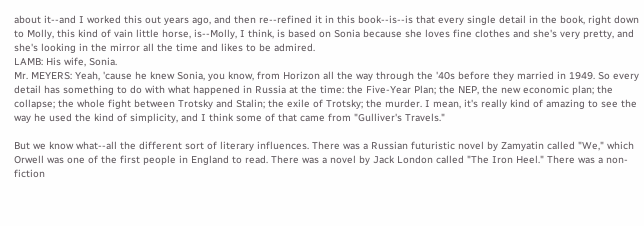about it--and I worked this out years ago, and then re--refined it in this book--is--is that every single detail in the book, right down to Molly, this kind of vain little horse, is--Molly, I think, is based on Sonia because she loves fine clothes and she's very pretty, and she's looking in the mirror all the time and likes to be admired.
LAMB: His wife, Sonia.
Mr. MEYERS: Yeah, 'cause he knew Sonia, you know, from Horizon all the way through the '40s before they married in 1949. So every detail has something to do with what happened in Russia at the time: the Five-Year Plan; the NEP, the new economic plan; the collapse; the whole fight between Trotsky and Stalin; the exile of Trotsky; the murder. I mean, it's really kind of amazing to see the way he used the kind of simplicity, and I think some of that came from "Gulliver's Travels."

But we know what--all the different sort of literary influences. There was a Russian futuristic novel by Zamyatin called "We," which Orwell was one of the first people in England to read. There was a novel by Jack London called "The Iron Heel." There was a non-fiction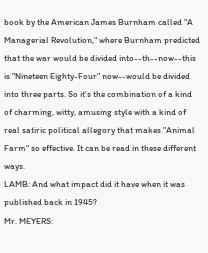book by the American James Burnham called "A Managerial Revolution," where Burnham predicted that the war would be divided into--th--now--this is "Nineteen Eighty-Four" now--would be divided into three parts. So it's the combination of a kind of charming, witty, amusing style with a kind of real satiric political allegory that makes "Animal Farm" so effective. It can be read in these different ways.
LAMB: And what impact did it have when it was published back in 1945?
Mr. MEYERS: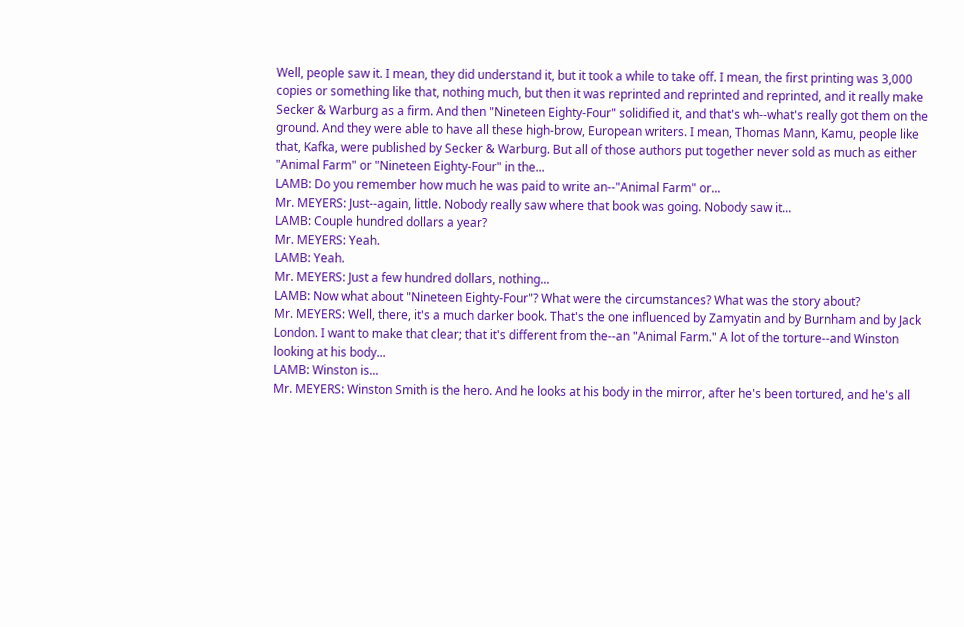Well, people saw it. I mean, they did understand it, but it took a while to take off. I mean, the first printing was 3,000 copies or something like that, nothing much, but then it was reprinted and reprinted and reprinted, and it really make Secker & Warburg as a firm. And then "Nineteen Eighty-Four" solidified it, and that's wh--what's really got them on the ground. And they were able to have all these high-brow, European writers. I mean, Thomas Mann, Kamu, people like that, Kafka, were published by Secker & Warburg. But all of those authors put together never sold as much as either "Animal Farm" or "Nineteen Eighty-Four" in the...
LAMB: Do you remember how much he was paid to write an--"Animal Farm" or...
Mr. MEYERS: Just--again, little. Nobody really saw where that book was going. Nobody saw it...
LAMB: Couple hundred dollars a year?
Mr. MEYERS: Yeah.
LAMB: Yeah.
Mr. MEYERS: Just a few hundred dollars, nothing...
LAMB: Now what about "Nineteen Eighty-Four"? What were the circumstances? What was the story about?
Mr. MEYERS: Well, there, it's a much darker book. That's the one influenced by Zamyatin and by Burnham and by Jack London. I want to make that clear; that it's different from the--an "Animal Farm." A lot of the torture--and Winston looking at his body...
LAMB: Winston is...
Mr. MEYERS: Winston Smith is the hero. And he looks at his body in the mirror, after he's been tortured, and he's all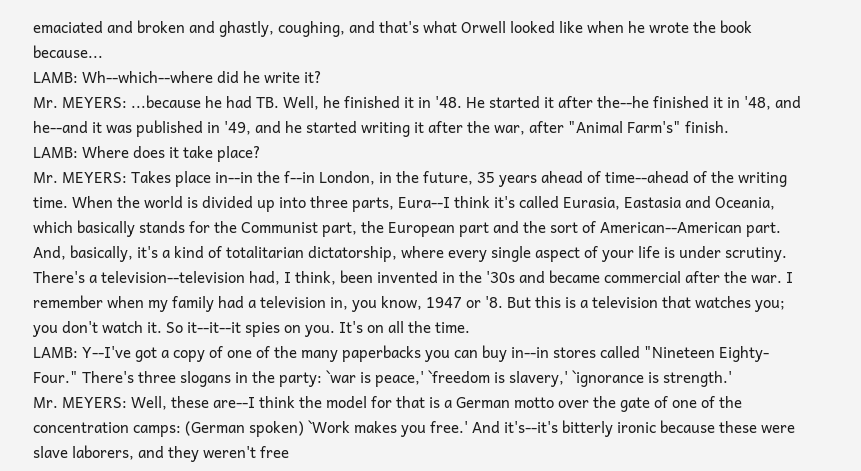emaciated and broken and ghastly, coughing, and that's what Orwell looked like when he wrote the book because...
LAMB: Wh--which--where did he write it?
Mr. MEYERS: ...because he had TB. Well, he finished it in '48. He started it after the--he finished it in '48, and he--and it was published in '49, and he started writing it after the war, after "Animal Farm's" finish.
LAMB: Where does it take place?
Mr. MEYERS: Takes place in--in the f--in London, in the future, 35 years ahead of time--ahead of the writing time. When the world is divided up into three parts, Eura--I think it's called Eurasia, Eastasia and Oceania, which basically stands for the Communist part, the European part and the sort of American--American part. And, basically, it's a kind of totalitarian dictatorship, where every single aspect of your life is under scrutiny. There's a television--television had, I think, been invented in the '30s and became commercial after the war. I remember when my family had a television in, you know, 1947 or '8. But this is a television that watches you; you don't watch it. So it--it--it spies on you. It's on all the time.
LAMB: Y--I've got a copy of one of the many paperbacks you can buy in--in stores called "Nineteen Eighty-Four." There's three slogans in the party: `war is peace,' `freedom is slavery,' `ignorance is strength.'
Mr. MEYERS: Well, these are--I think the model for that is a German motto over the gate of one of the concentration camps: (German spoken) `Work makes you free.' And it's--it's bitterly ironic because these were slave laborers, and they weren't free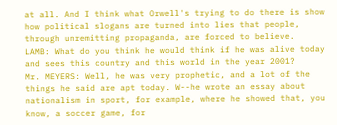at all. And I think what Orwell's trying to do there is show how political slogans are turned into lies that people, through unremitting propaganda, are forced to believe.
LAMB: What do you think he would think if he was alive today and sees this country and this world in the year 2001?
Mr. MEYERS: Well, he was very prophetic, and a lot of the things he said are apt today. W--he wrote an essay about nationalism in sport, for example, where he showed that, you know, a soccer game, for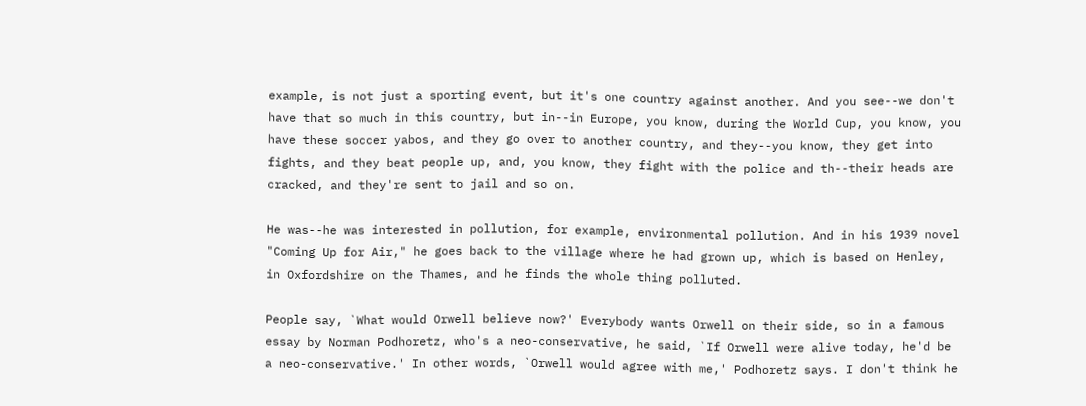example, is not just a sporting event, but it's one country against another. And you see--we don't have that so much in this country, but in--in Europe, you know, during the World Cup, you know, you have these soccer yabos, and they go over to another country, and they--you know, they get into fights, and they beat people up, and, you know, they fight with the police and th--their heads are cracked, and they're sent to jail and so on.

He was--he was interested in pollution, for example, environmental pollution. And in his 1939 novel "Coming Up for Air," he goes back to the village where he had grown up, which is based on Henley, in Oxfordshire on the Thames, and he finds the whole thing polluted.

People say, `What would Orwell believe now?' Everybody wants Orwell on their side, so in a famous essay by Norman Podhoretz, who's a neo-conservative, he said, `If Orwell were alive today, he'd be a neo-conservative.' In other words, `Orwell would agree with me,' Podhoretz says. I don't think he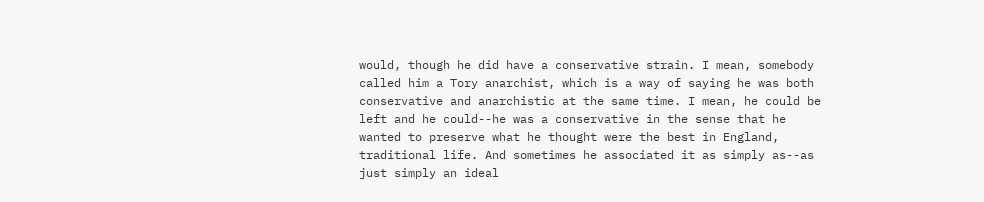would, though he did have a conservative strain. I mean, somebody called him a Tory anarchist, which is a way of saying he was both conservative and anarchistic at the same time. I mean, he could be left and he could--he was a conservative in the sense that he wanted to preserve what he thought were the best in England, traditional life. And sometimes he associated it as simply as--as just simply an ideal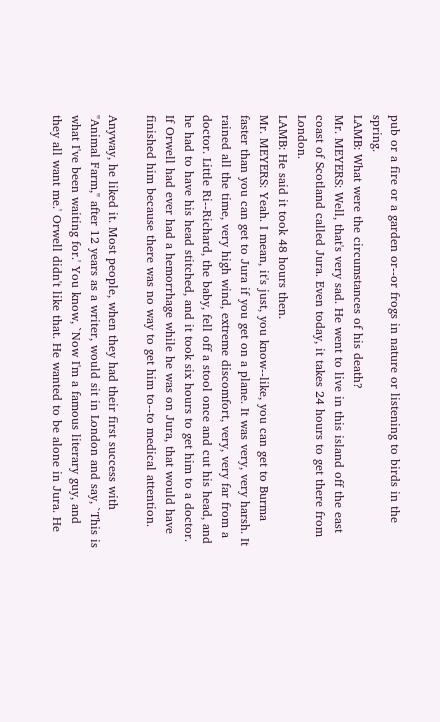pub or a fire or a garden or--or frogs in nature or listening to birds in the spring.
LAMB: What were the circumstances of his death?
Mr. MEYERS: Well, that's very sad. He went to live in this island off the east coast of Scotland called Jura. Even today, it takes 24 hours to get there from London.
LAMB: He said it took 48 hours then.
Mr. MEYERS: Yeah. I mean, it's just, you know--like, you can get to Burma faster than you can get to Jura if you get on a plane. It was very, very harsh. It rained all the time, very high wind, extreme discomfort, very, very far from a doctor. Little Ri--Richard, the baby, fell off a stool once and cut his head, and he had to have his head stitched, and it took six hours to get him to a doctor. If Orwell had ever had a hemorrhage while he was on Jura, that would have finished him because there was no way to get him to--to medical attention.

Anyway, he liked it. Most people, when they had their first success with "Animal Farm," after 12 years as a writer, would sit in London and say, `This is what I've been waiting for.' You know, `Now I'm a famous literary guy, and they all want me.' Orwell didn't like that. He wanted to be alone in Jura. He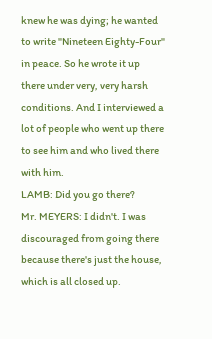knew he was dying; he wanted to write "Nineteen Eighty-Four" in peace. So he wrote it up there under very, very harsh conditions. And I interviewed a lot of people who went up there to see him and who lived there with him.
LAMB: Did you go there?
Mr. MEYERS: I didn't. I was discouraged from going there because there's just the house, which is all closed up.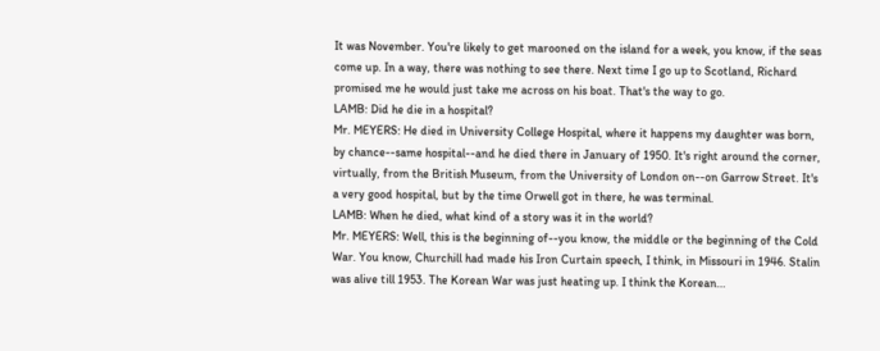It was November. You're likely to get marooned on the island for a week, you know, if the seas come up. In a way, there was nothing to see there. Next time I go up to Scotland, Richard promised me he would just take me across on his boat. That's the way to go.
LAMB: Did he die in a hospital?
Mr. MEYERS: He died in University College Hospital, where it happens my daughter was born, by chance--same hospital--and he died there in January of 1950. It's right around the corner, virtually, from the British Museum, from the University of London on--on Garrow Street. It's a very good hospital, but by the time Orwell got in there, he was terminal.
LAMB: When he died, what kind of a story was it in the world?
Mr. MEYERS: Well, this is the beginning of--you know, the middle or the beginning of the Cold War. You know, Churchill had made his Iron Curtain speech, I think, in Missouri in 1946. Stalin was alive till 1953. The Korean War was just heating up. I think the Korean...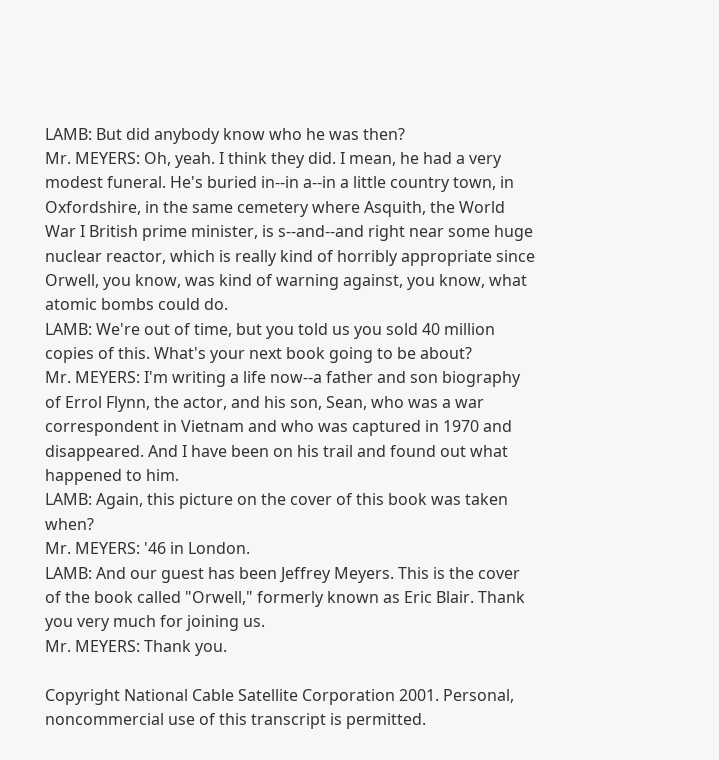LAMB: But did anybody know who he was then?
Mr. MEYERS: Oh, yeah. I think they did. I mean, he had a very modest funeral. He's buried in--in a--in a little country town, in Oxfordshire, in the same cemetery where Asquith, the World War I British prime minister, is s--and--and right near some huge nuclear reactor, which is really kind of horribly appropriate since Orwell, you know, was kind of warning against, you know, what atomic bombs could do.
LAMB: We're out of time, but you told us you sold 40 million copies of this. What's your next book going to be about?
Mr. MEYERS: I'm writing a life now--a father and son biography of Errol Flynn, the actor, and his son, Sean, who was a war correspondent in Vietnam and who was captured in 1970 and disappeared. And I have been on his trail and found out what happened to him.
LAMB: Again, this picture on the cover of this book was taken when?
Mr. MEYERS: '46 in London.
LAMB: And our guest has been Jeffrey Meyers. This is the cover of the book called "Orwell," formerly known as Eric Blair. Thank you very much for joining us.
Mr. MEYERS: Thank you.

Copyright National Cable Satellite Corporation 2001. Personal, noncommercial use of this transcript is permitted.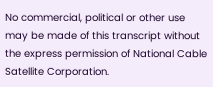No commercial, political or other use may be made of this transcript without the express permission of National Cable Satellite Corporation.